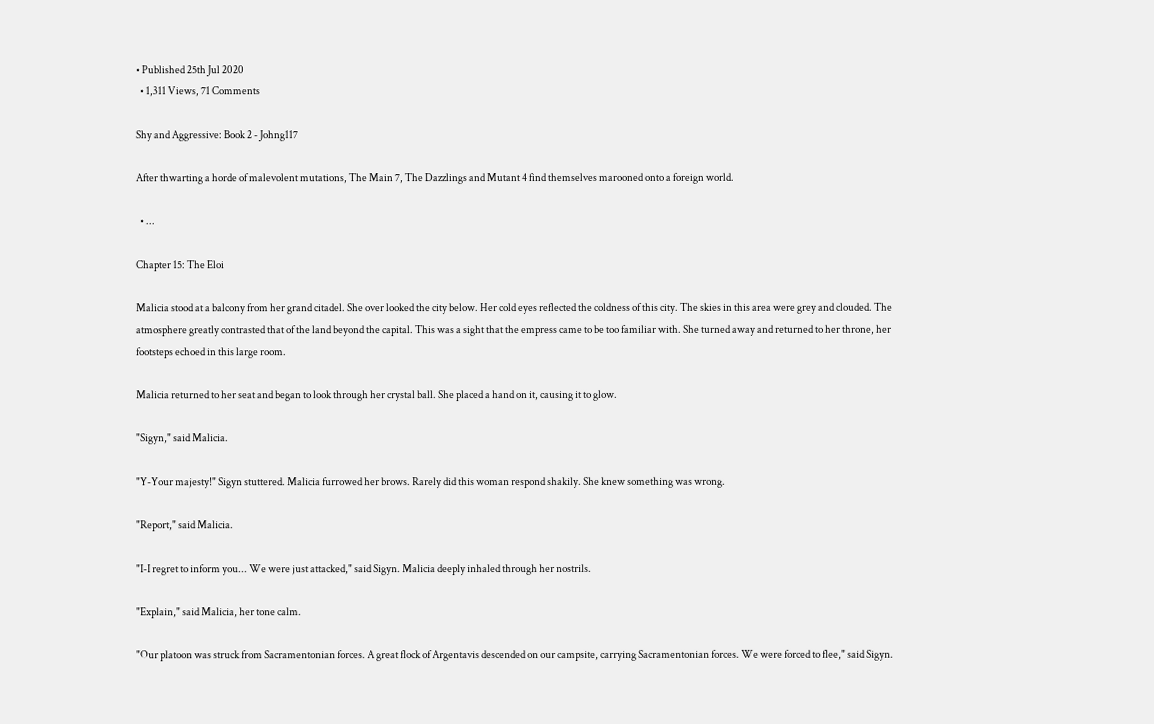• Published 25th Jul 2020
  • 1,311 Views, 71 Comments

Shy and Aggressive: Book 2 - Johng117

After thwarting a horde of malevolent mutations, The Main 7, The Dazzlings and Mutant 4 find themselves marooned onto a foreign world.

  • ...

Chapter 15: The Eloi

Malicia stood at a balcony from her grand citadel. She over looked the city below. Her cold eyes reflected the coldness of this city. The skies in this area were grey and clouded. The atmosphere greatly contrasted that of the land beyond the capital. This was a sight that the empress came to be too familiar with. She turned away and returned to her throne, her footsteps echoed in this large room.

Malicia returned to her seat and began to look through her crystal ball. She placed a hand on it, causing it to glow.

"Sigyn," said Malicia.

"Y-Your majesty!" Sigyn stuttered. Malicia furrowed her brows. Rarely did this woman respond shakily. She knew something was wrong.

"Report," said Malicia.

"I-I regret to inform you... We were just attacked," said Sigyn. Malicia deeply inhaled through her nostrils.

"Explain," said Malicia, her tone calm.

"Our platoon was struck from Sacramentonian forces. A great flock of Argentavis descended on our campsite, carrying Sacramentonian forces. We were forced to flee," said Sigyn.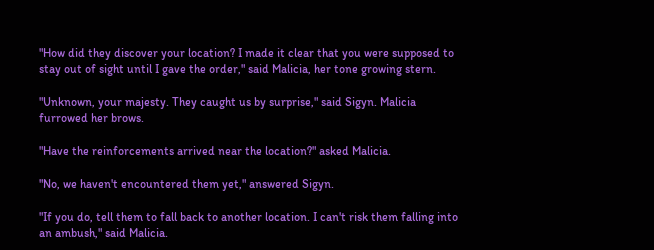"How did they discover your location? I made it clear that you were supposed to stay out of sight until I gave the order," said Malicia, her tone growing stern.

"Unknown, your majesty. They caught us by surprise," said Sigyn. Malicia furrowed her brows.

"Have the reinforcements arrived near the location?" asked Malicia.

"No, we haven't encountered them yet," answered Sigyn.

"If you do, tell them to fall back to another location. I can't risk them falling into an ambush," said Malicia.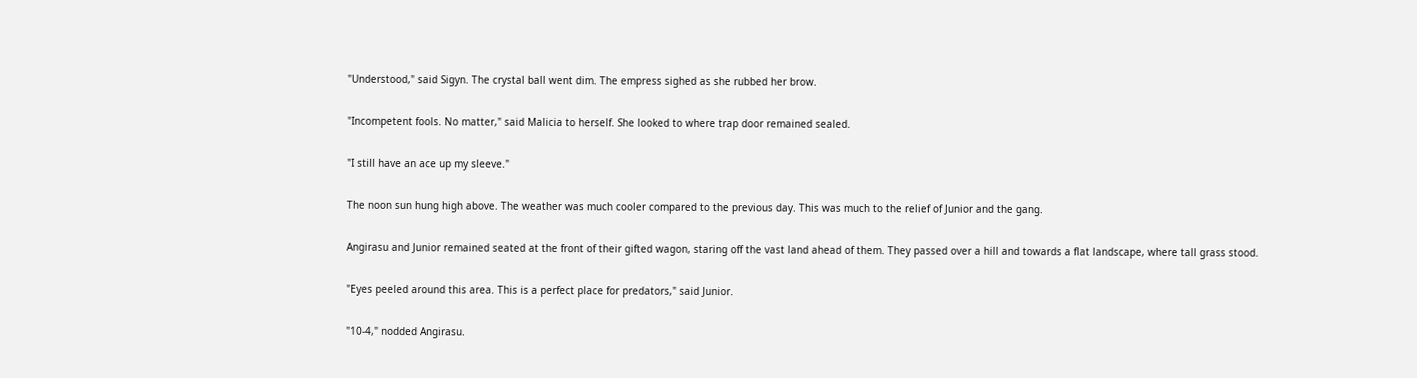"Understood," said Sigyn. The crystal ball went dim. The empress sighed as she rubbed her brow.

"Incompetent fools. No matter," said Malicia to herself. She looked to where trap door remained sealed.

"I still have an ace up my sleeve."

The noon sun hung high above. The weather was much cooler compared to the previous day. This was much to the relief of Junior and the gang.

Angirasu and Junior remained seated at the front of their gifted wagon, staring off the vast land ahead of them. They passed over a hill and towards a flat landscape, where tall grass stood.

"Eyes peeled around this area. This is a perfect place for predators," said Junior.

"10-4," nodded Angirasu.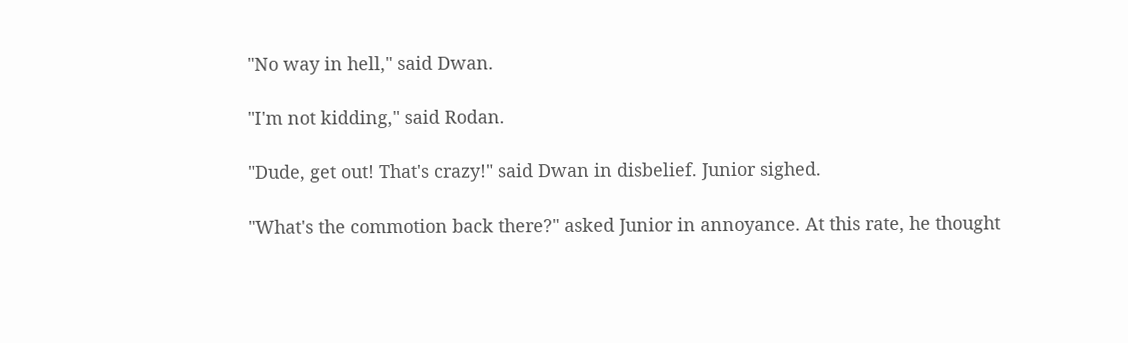"No way in hell," said Dwan.

"I'm not kidding," said Rodan.

"Dude, get out! That's crazy!" said Dwan in disbelief. Junior sighed.

"What's the commotion back there?" asked Junior in annoyance. At this rate, he thought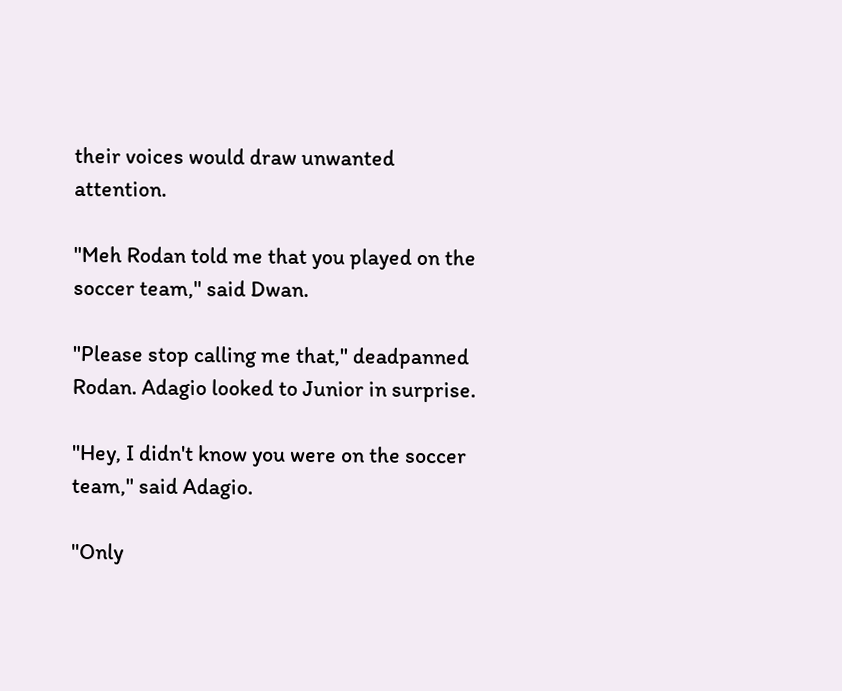their voices would draw unwanted attention.

"Meh Rodan told me that you played on the soccer team," said Dwan.

"Please stop calling me that," deadpanned Rodan. Adagio looked to Junior in surprise.

"Hey, I didn't know you were on the soccer team," said Adagio.

"Only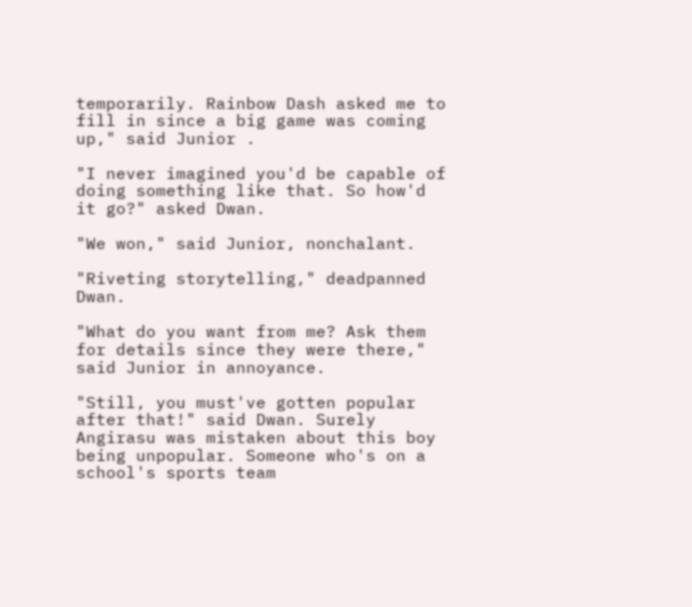temporarily. Rainbow Dash asked me to fill in since a big game was coming up," said Junior .

"I never imagined you'd be capable of doing something like that. So how'd it go?" asked Dwan.

"We won," said Junior, nonchalant.

"Riveting storytelling," deadpanned Dwan.

"What do you want from me? Ask them for details since they were there," said Junior in annoyance.

"Still, you must've gotten popular after that!" said Dwan. Surely Angirasu was mistaken about this boy being unpopular. Someone who's on a school's sports team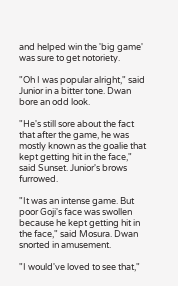and helped win the 'big game' was sure to get notoriety.

"Oh I was popular alright," said Junior in a bitter tone. Dwan bore an odd look.

"He's still sore about the fact that after the game, he was mostly known as the goalie that kept getting hit in the face," said Sunset. Junior's brows furrowed.

"It was an intense game. But poor Goji's face was swollen because he kept getting hit in the face," said Mosura. Dwan snorted in amusement.

"I would've loved to see that,"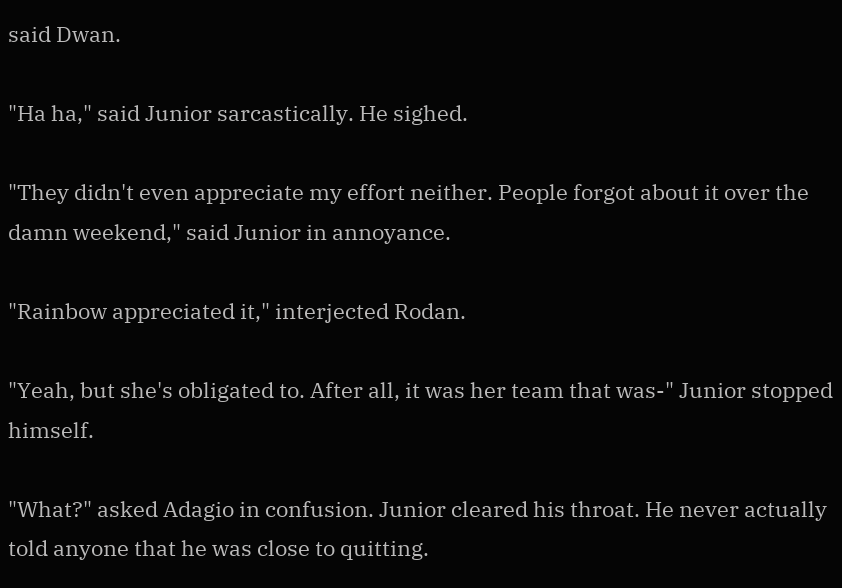said Dwan.

"Ha ha," said Junior sarcastically. He sighed.

"They didn't even appreciate my effort neither. People forgot about it over the damn weekend," said Junior in annoyance.

"Rainbow appreciated it," interjected Rodan.

"Yeah, but she's obligated to. After all, it was her team that was-" Junior stopped himself.

"What?" asked Adagio in confusion. Junior cleared his throat. He never actually told anyone that he was close to quitting.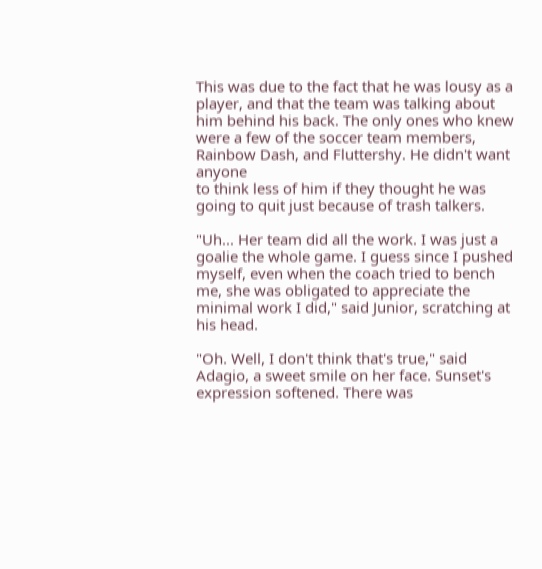This was due to the fact that he was lousy as a player, and that the team was talking about him behind his back. The only ones who knew were a few of the soccer team members, Rainbow Dash, and Fluttershy. He didn't want anyone
to think less of him if they thought he was going to quit just because of trash talkers.

"Uh... Her team did all the work. I was just a goalie the whole game. I guess since I pushed myself, even when the coach tried to bench me, she was obligated to appreciate the minimal work I did," said Junior, scratching at his head.

"Oh. Well, I don't think that's true," said Adagio, a sweet smile on her face. Sunset's expression softened. There was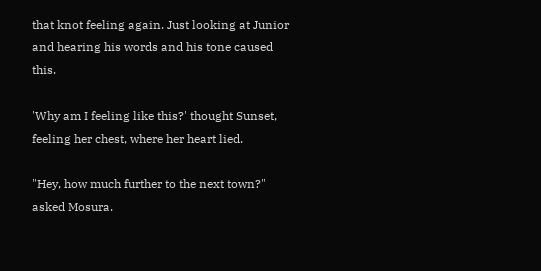that knot feeling again. Just looking at Junior and hearing his words and his tone caused this.

'Why am I feeling like this?' thought Sunset, feeling her chest, where her heart lied.

"Hey, how much further to the next town?" asked Mosura.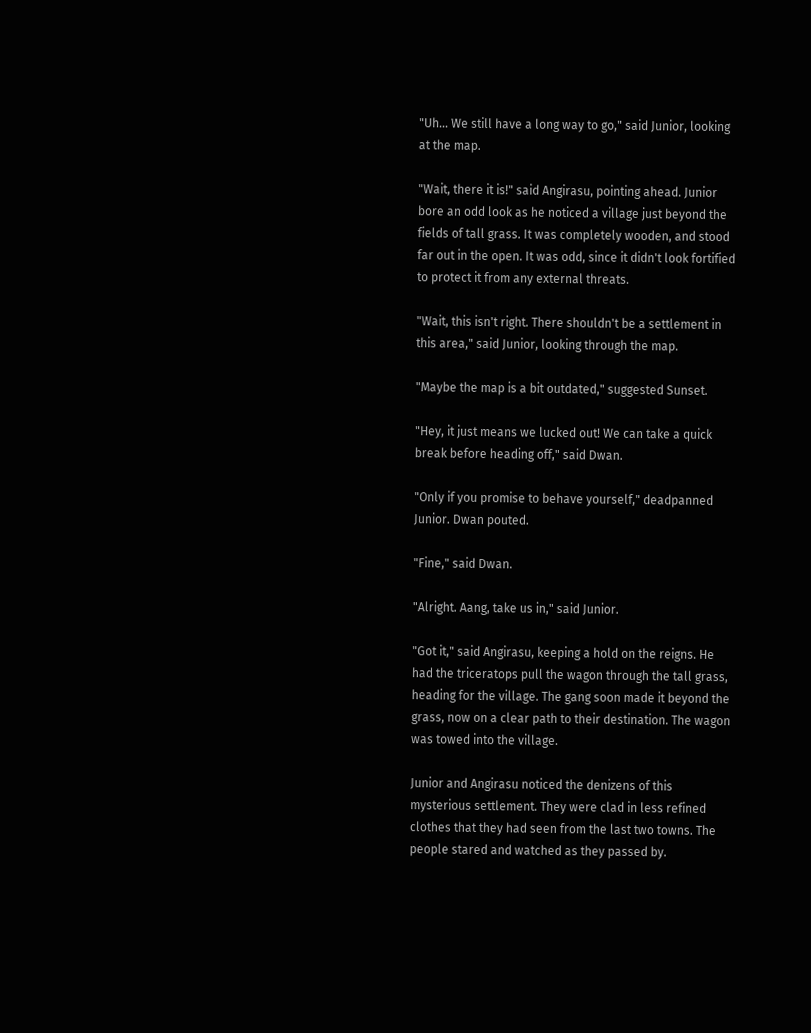"Uh... We still have a long way to go," said Junior, looking at the map.

"Wait, there it is!" said Angirasu, pointing ahead. Junior bore an odd look as he noticed a village just beyond the fields of tall grass. It was completely wooden, and stood far out in the open. It was odd, since it didn't look fortified to protect it from any external threats.

"Wait, this isn't right. There shouldn't be a settlement in this area," said Junior, looking through the map.

"Maybe the map is a bit outdated," suggested Sunset.

"Hey, it just means we lucked out! We can take a quick break before heading off," said Dwan.

"Only if you promise to behave yourself," deadpanned Junior. Dwan pouted.

"Fine," said Dwan.

"Alright. Aang, take us in," said Junior.

"Got it," said Angirasu, keeping a hold on the reigns. He had the triceratops pull the wagon through the tall grass, heading for the village. The gang soon made it beyond the grass, now on a clear path to their destination. The wagon was towed into the village.

Junior and Angirasu noticed the denizens of this mysterious settlement. They were clad in less refined clothes that they had seen from the last two towns. The people stared and watched as they passed by.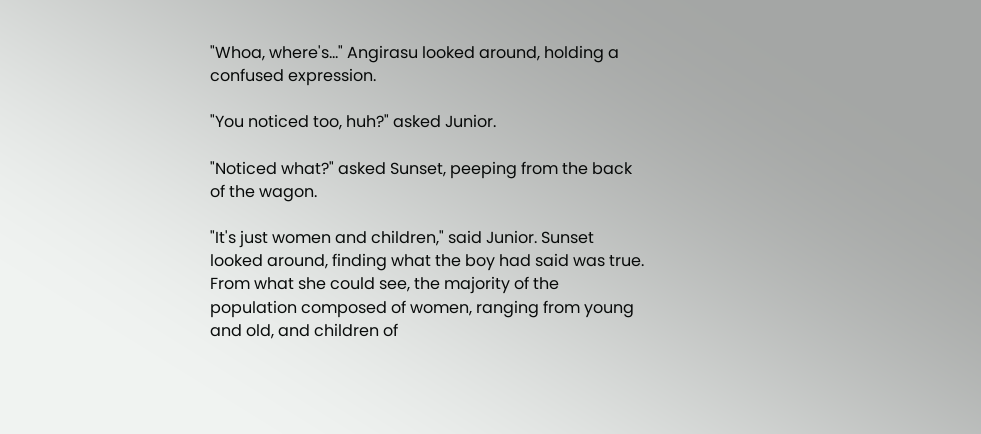"Whoa, where's..." Angirasu looked around, holding a confused expression.

"You noticed too, huh?" asked Junior.

"Noticed what?" asked Sunset, peeping from the back of the wagon.

"It's just women and children," said Junior. Sunset looked around, finding what the boy had said was true. From what she could see, the majority of the population composed of women, ranging from young and old, and children of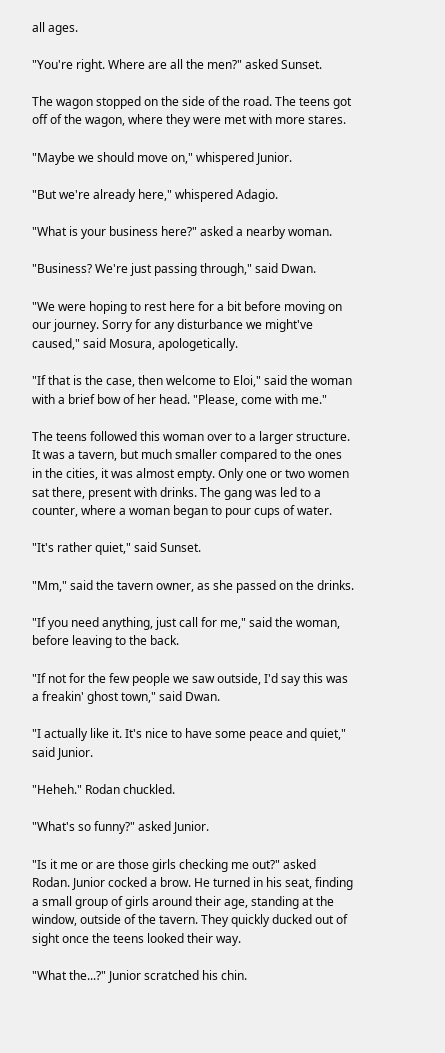all ages.

"You're right. Where are all the men?" asked Sunset.

The wagon stopped on the side of the road. The teens got off of the wagon, where they were met with more stares.

"Maybe we should move on," whispered Junior.

"But we're already here," whispered Adagio.

"What is your business here?" asked a nearby woman.

"Business? We're just passing through," said Dwan.

"We were hoping to rest here for a bit before moving on our journey. Sorry for any disturbance we might've caused," said Mosura, apologetically.

"If that is the case, then welcome to Eloi," said the woman with a brief bow of her head. "Please, come with me."

The teens followed this woman over to a larger structure. It was a tavern, but much smaller compared to the ones in the cities, it was almost empty. Only one or two women sat there, present with drinks. The gang was led to a counter, where a woman began to pour cups of water.

"It's rather quiet," said Sunset.

"Mm," said the tavern owner, as she passed on the drinks.

"If you need anything, just call for me," said the woman, before leaving to the back.

"If not for the few people we saw outside, I'd say this was a freakin' ghost town," said Dwan.

"I actually like it. It's nice to have some peace and quiet," said Junior.

"Heheh." Rodan chuckled.

"What's so funny?" asked Junior.

"Is it me or are those girls checking me out?" asked Rodan. Junior cocked a brow. He turned in his seat, finding a small group of girls around their age, standing at the window, outside of the tavern. They quickly ducked out of sight once the teens looked their way.

"What the...?" Junior scratched his chin.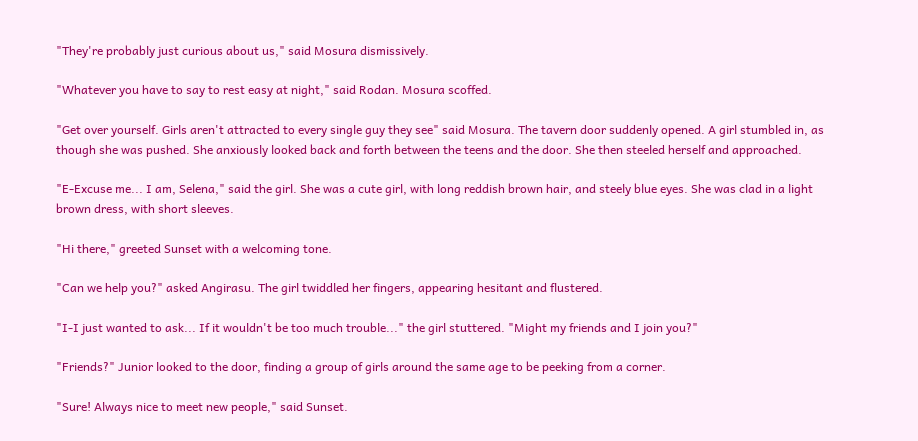"They're probably just curious about us," said Mosura dismissively.

"Whatever you have to say to rest easy at night," said Rodan. Mosura scoffed.

"Get over yourself. Girls aren't attracted to every single guy they see" said Mosura. The tavern door suddenly opened. A girl stumbled in, as though she was pushed. She anxiously looked back and forth between the teens and the door. She then steeled herself and approached.

"E-Excuse me... I am, Selena," said the girl. She was a cute girl, with long reddish brown hair, and steely blue eyes. She was clad in a light brown dress, with short sleeves.

"Hi there," greeted Sunset with a welcoming tone.

"Can we help you?" asked Angirasu. The girl twiddled her fingers, appearing hesitant and flustered.

"I-I just wanted to ask... If it wouldn't be too much trouble..." the girl stuttered. "Might my friends and I join you?"

"Friends?" Junior looked to the door, finding a group of girls around the same age to be peeking from a corner.

"Sure! Always nice to meet new people," said Sunset.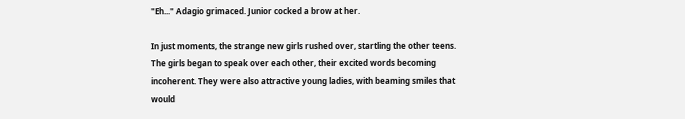"Eh..." Adagio grimaced. Junior cocked a brow at her.

In just moments, the strange new girls rushed over, startling the other teens. The girls began to speak over each other, their excited words becoming incoherent. They were also attractive young ladies, with beaming smiles that would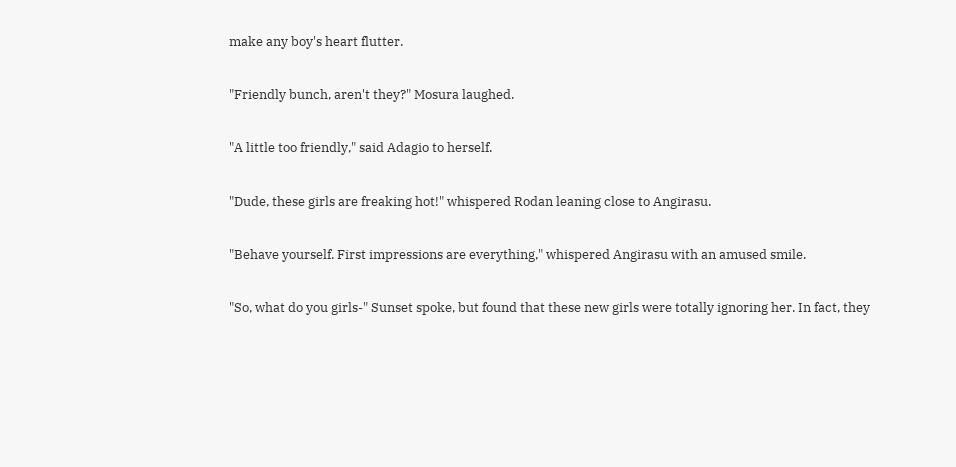make any boy's heart flutter.

"Friendly bunch, aren't they?" Mosura laughed.

"A little too friendly," said Adagio to herself.

"Dude, these girls are freaking hot!" whispered Rodan leaning close to Angirasu.

"Behave yourself. First impressions are everything," whispered Angirasu with an amused smile.

"So, what do you girls-" Sunset spoke, but found that these new girls were totally ignoring her. In fact, they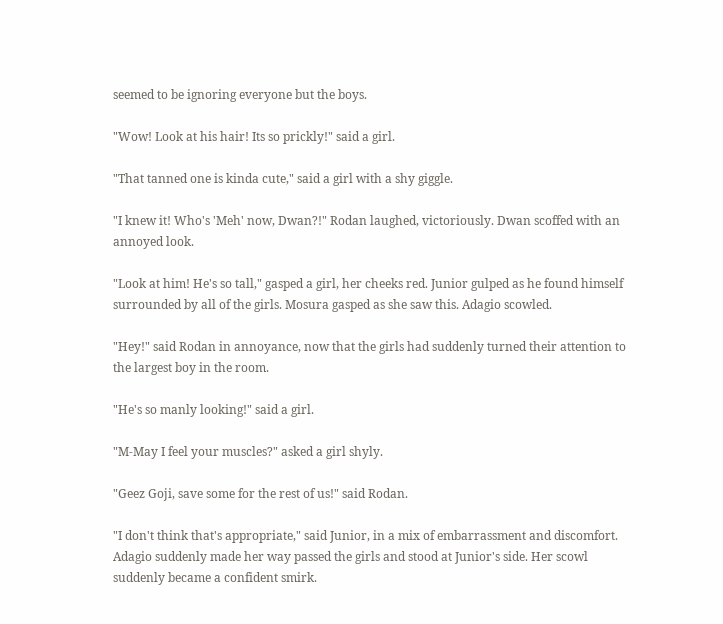seemed to be ignoring everyone but the boys.

"Wow! Look at his hair! Its so prickly!" said a girl.

"That tanned one is kinda cute," said a girl with a shy giggle.

"I knew it! Who's 'Meh' now, Dwan?!" Rodan laughed, victoriously. Dwan scoffed with an annoyed look.

"Look at him! He's so tall," gasped a girl, her cheeks red. Junior gulped as he found himself surrounded by all of the girls. Mosura gasped as she saw this. Adagio scowled.

"Hey!" said Rodan in annoyance, now that the girls had suddenly turned their attention to the largest boy in the room.

"He's so manly looking!" said a girl.

"M-May I feel your muscles?" asked a girl shyly.

"Geez Goji, save some for the rest of us!" said Rodan.

"I don't think that's appropriate," said Junior, in a mix of embarrassment and discomfort. Adagio suddenly made her way passed the girls and stood at Junior's side. Her scowl suddenly became a confident smirk.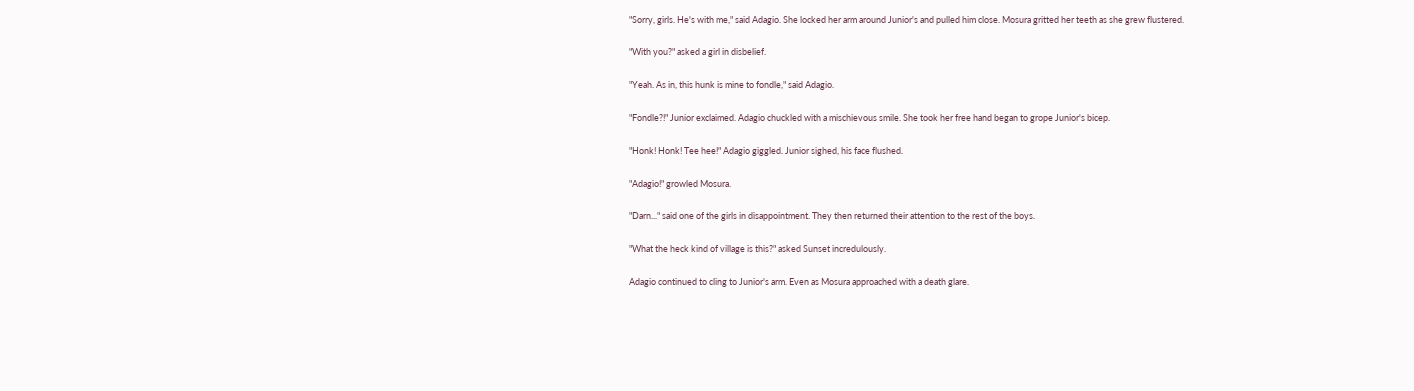"Sorry, girls. He's with me," said Adagio. She locked her arm around Junior's and pulled him close. Mosura gritted her teeth as she grew flustered.

"With you?" asked a girl in disbelief.

"Yeah. As in, this hunk is mine to fondle," said Adagio.

"Fondle?!" Junior exclaimed. Adagio chuckled with a mischievous smile. She took her free hand began to grope Junior's bicep.

"Honk! Honk! Tee hee!" Adagio giggled. Junior sighed, his face flushed.

"Adagio!" growled Mosura.

"Darn..." said one of the girls in disappointment. They then returned their attention to the rest of the boys.

"What the heck kind of village is this?" asked Sunset incredulously.

Adagio continued to cling to Junior's arm. Even as Mosura approached with a death glare.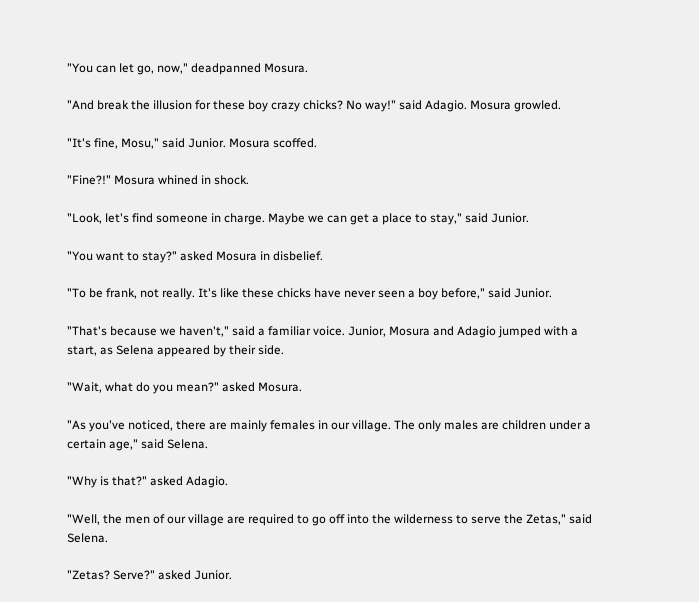"You can let go, now," deadpanned Mosura.

"And break the illusion for these boy crazy chicks? No way!" said Adagio. Mosura growled.

"It's fine, Mosu," said Junior. Mosura scoffed.

"Fine?!" Mosura whined in shock.

"Look, let's find someone in charge. Maybe we can get a place to stay," said Junior.

"You want to stay?" asked Mosura in disbelief.

"To be frank, not really. It's like these chicks have never seen a boy before," said Junior.

"That's because we haven't," said a familiar voice. Junior, Mosura and Adagio jumped with a start, as Selena appeared by their side.

"Wait, what do you mean?" asked Mosura.

"As you've noticed, there are mainly females in our village. The only males are children under a certain age," said Selena.

"Why is that?" asked Adagio.

"Well, the men of our village are required to go off into the wilderness to serve the Zetas," said Selena.

"Zetas? Serve?" asked Junior.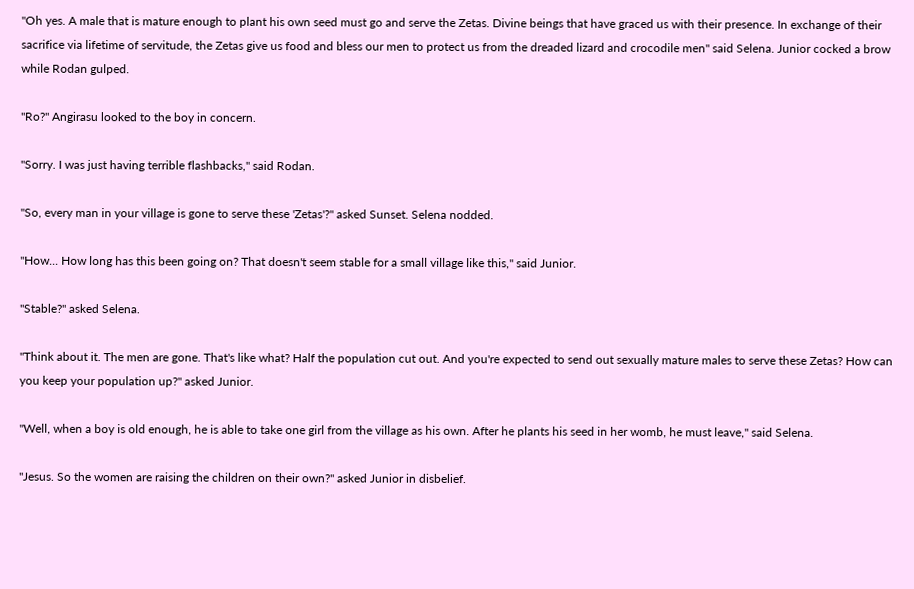"Oh yes. A male that is mature enough to plant his own seed must go and serve the Zetas. Divine beings that have graced us with their presence. In exchange of their sacrifice via lifetime of servitude, the Zetas give us food and bless our men to protect us from the dreaded lizard and crocodile men" said Selena. Junior cocked a brow while Rodan gulped.

"Ro?" Angirasu looked to the boy in concern.

"Sorry. I was just having terrible flashbacks," said Rodan.

"So, every man in your village is gone to serve these 'Zetas'?" asked Sunset. Selena nodded.

"How... How long has this been going on? That doesn't seem stable for a small village like this," said Junior.

"Stable?" asked Selena.

"Think about it. The men are gone. That's like what? Half the population cut out. And you're expected to send out sexually mature males to serve these Zetas? How can you keep your population up?" asked Junior.

"Well, when a boy is old enough, he is able to take one girl from the village as his own. After he plants his seed in her womb, he must leave," said Selena.

"Jesus. So the women are raising the children on their own?" asked Junior in disbelief.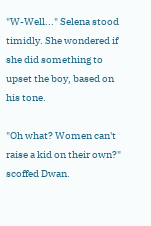"W-Well..." Selena stood timidly. She wondered if she did something to upset the boy, based on his tone.

"Oh what? Women can't raise a kid on their own?" scoffed Dwan.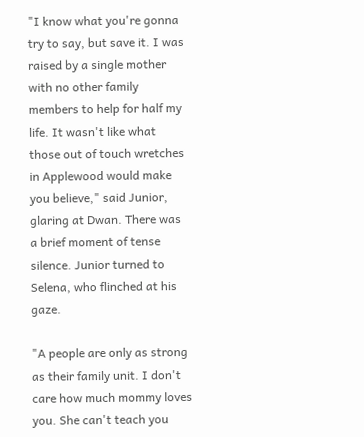"I know what you're gonna try to say, but save it. I was raised by a single mother with no other family members to help for half my life. It wasn't like what those out of touch wretches in Applewood would make you believe," said Junior, glaring at Dwan. There was a brief moment of tense silence. Junior turned to Selena, who flinched at his gaze.

"A people are only as strong as their family unit. I don't care how much mommy loves you. She can't teach you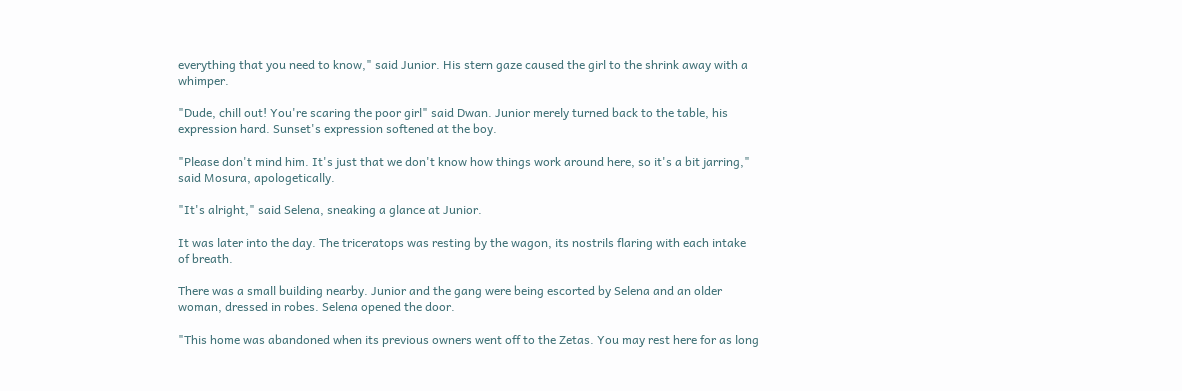everything that you need to know," said Junior. His stern gaze caused the girl to the shrink away with a whimper.

"Dude, chill out! You're scaring the poor girl" said Dwan. Junior merely turned back to the table, his expression hard. Sunset's expression softened at the boy.

"Please don't mind him. It's just that we don't know how things work around here, so it's a bit jarring," said Mosura, apologetically.

"It's alright," said Selena, sneaking a glance at Junior.

It was later into the day. The triceratops was resting by the wagon, its nostrils flaring with each intake of breath.

There was a small building nearby. Junior and the gang were being escorted by Selena and an older woman, dressed in robes. Selena opened the door.

"This home was abandoned when its previous owners went off to the Zetas. You may rest here for as long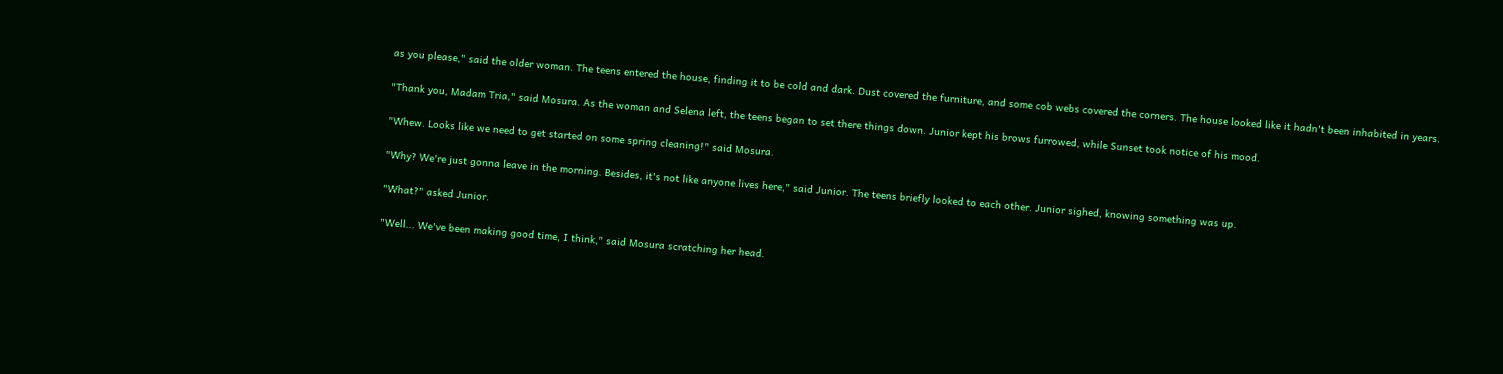as you please," said the older woman. The teens entered the house, finding it to be cold and dark. Dust covered the furniture, and some cob webs covered the corners. The house looked like it hadn't been inhabited in years.

"Thank you, Madam Tria," said Mosura. As the woman and Selena left, the teens began to set there things down. Junior kept his brows furrowed, while Sunset took notice of his mood.

"Whew. Looks like we need to get started on some spring cleaning!" said Mosura.

"Why? We're just gonna leave in the morning. Besides, it's not like anyone lives here," said Junior. The teens briefly looked to each other. Junior sighed, knowing something was up.

"What?" asked Junior.

"Well... We've been making good time, I think," said Mosura scratching her head.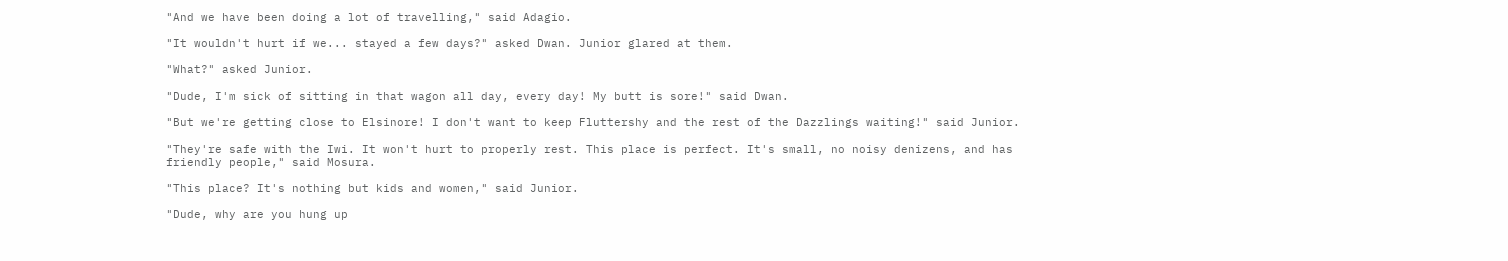"And we have been doing a lot of travelling," said Adagio.

"It wouldn't hurt if we... stayed a few days?" asked Dwan. Junior glared at them.

"What?" asked Junior.

"Dude, I'm sick of sitting in that wagon all day, every day! My butt is sore!" said Dwan.

"But we're getting close to Elsinore! I don't want to keep Fluttershy and the rest of the Dazzlings waiting!" said Junior.

"They're safe with the Iwi. It won't hurt to properly rest. This place is perfect. It's small, no noisy denizens, and has friendly people," said Mosura.

"This place? It's nothing but kids and women," said Junior.

"Dude, why are you hung up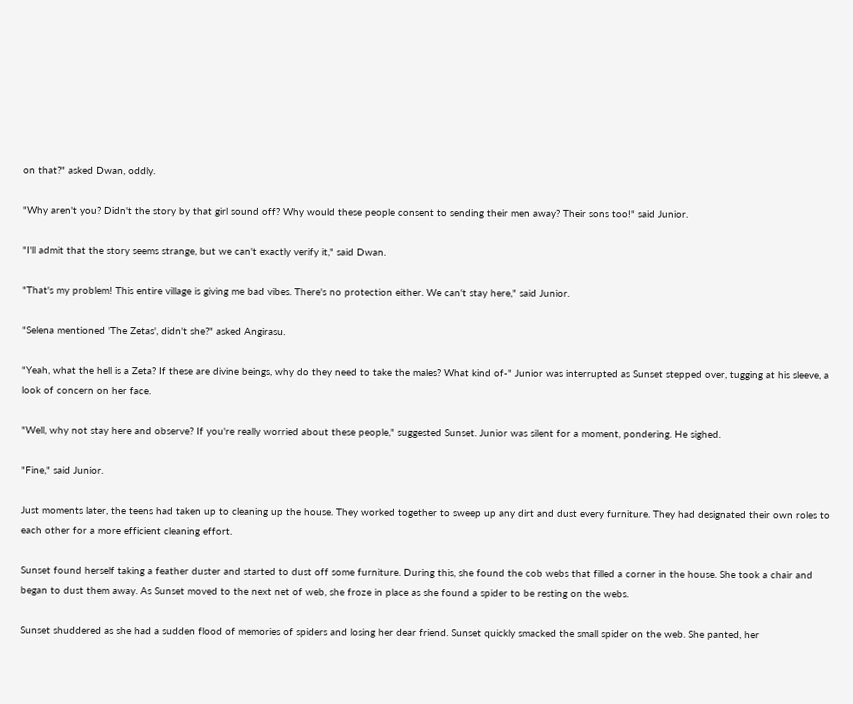on that?" asked Dwan, oddly.

"Why aren't you? Didn't the story by that girl sound off? Why would these people consent to sending their men away? Their sons too!" said Junior.

"I'll admit that the story seems strange, but we can't exactly verify it," said Dwan.

"That's my problem! This entire village is giving me bad vibes. There's no protection either. We can't stay here," said Junior.

"Selena mentioned 'The Zetas', didn't she?" asked Angirasu.

"Yeah, what the hell is a Zeta? If these are divine beings, why do they need to take the males? What kind of-" Junior was interrupted as Sunset stepped over, tugging at his sleeve, a look of concern on her face.

"Well, why not stay here and observe? If you're really worried about these people," suggested Sunset. Junior was silent for a moment, pondering. He sighed.

"Fine," said Junior.

Just moments later, the teens had taken up to cleaning up the house. They worked together to sweep up any dirt and dust every furniture. They had designated their own roles to each other for a more efficient cleaning effort.

Sunset found herself taking a feather duster and started to dust off some furniture. During this, she found the cob webs that filled a corner in the house. She took a chair and began to dust them away. As Sunset moved to the next net of web, she froze in place as she found a spider to be resting on the webs.

Sunset shuddered as she had a sudden flood of memories of spiders and losing her dear friend. Sunset quickly smacked the small spider on the web. She panted, her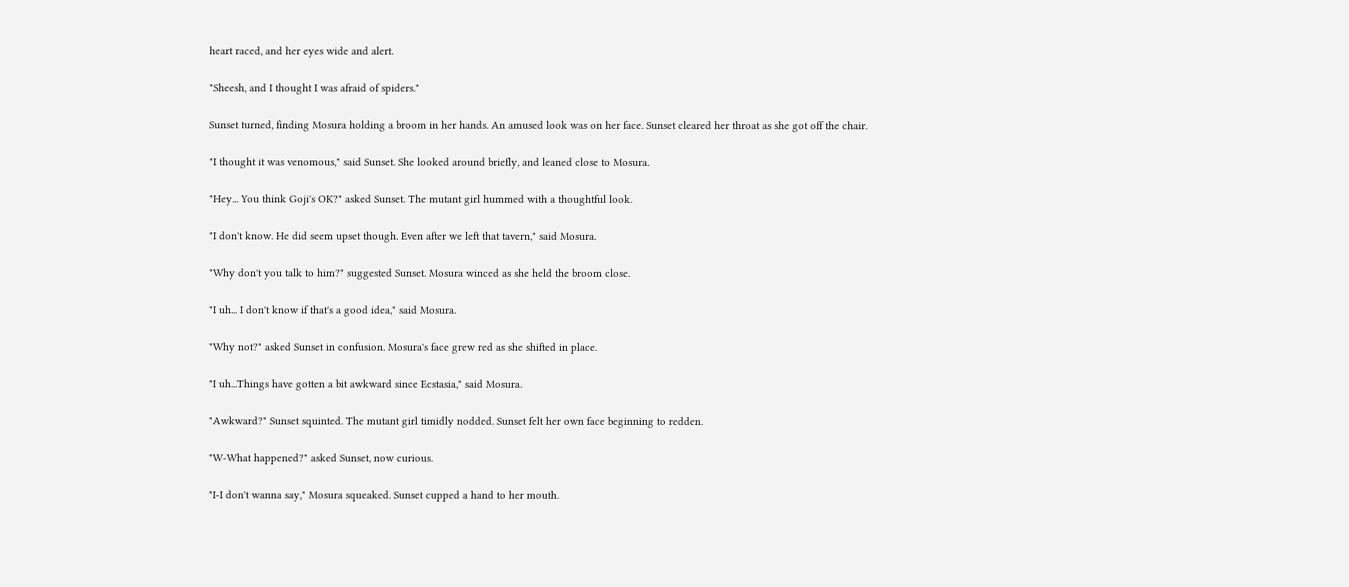heart raced, and her eyes wide and alert.

"Sheesh, and I thought I was afraid of spiders."

Sunset turned, finding Mosura holding a broom in her hands. An amused look was on her face. Sunset cleared her throat as she got off the chair.

"I thought it was venomous," said Sunset. She looked around briefly, and leaned close to Mosura.

"Hey... You think Goji's OK?" asked Sunset. The mutant girl hummed with a thoughtful look.

"I don't know. He did seem upset though. Even after we left that tavern," said Mosura.

"Why don't you talk to him?" suggested Sunset. Mosura winced as she held the broom close.

"I uh... I don't know if that's a good idea," said Mosura.

"Why not?" asked Sunset in confusion. Mosura's face grew red as she shifted in place.

"I uh...Things have gotten a bit awkward since Ecstasia," said Mosura.

"Awkward?" Sunset squinted. The mutant girl timidly nodded. Sunset felt her own face beginning to redden.

"W-What happened?" asked Sunset, now curious.

"I-I don't wanna say," Mosura squeaked. Sunset cupped a hand to her mouth.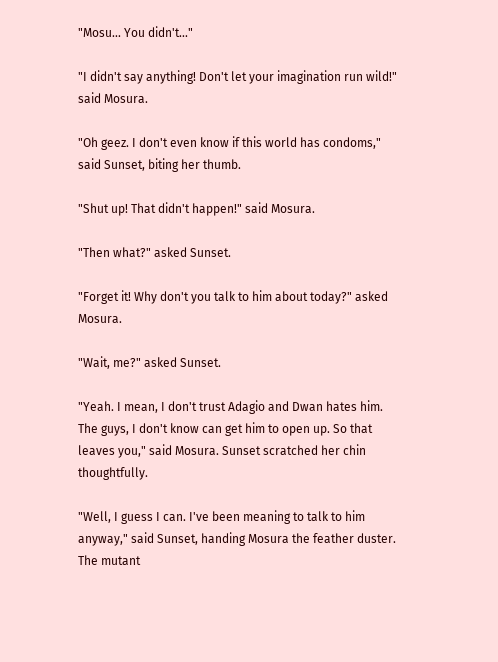"Mosu... You didn't..."

"I didn't say anything! Don't let your imagination run wild!" said Mosura.

"Oh geez. I don't even know if this world has condoms," said Sunset, biting her thumb.

"Shut up! That didn't happen!" said Mosura.

"Then what?" asked Sunset.

"Forget it! Why don't you talk to him about today?" asked Mosura.

"Wait, me?" asked Sunset.

"Yeah. I mean, I don't trust Adagio and Dwan hates him. The guys, I don't know can get him to open up. So that leaves you," said Mosura. Sunset scratched her chin thoughtfully.

"Well, I guess I can. I've been meaning to talk to him anyway," said Sunset, handing Mosura the feather duster. The mutant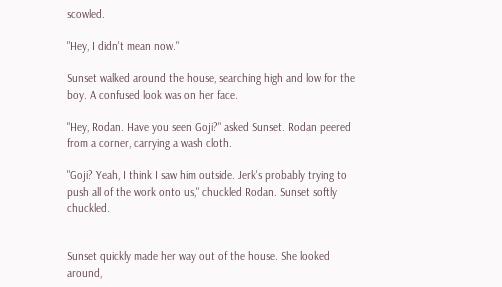scowled.

"Hey, I didn't mean now."

Sunset walked around the house, searching high and low for the boy. A confused look was on her face.

"Hey, Rodan. Have you seen Goji?" asked Sunset. Rodan peered from a corner, carrying a wash cloth.

"Goji? Yeah, I think I saw him outside. Jerk's probably trying to push all of the work onto us," chuckled Rodan. Sunset softly chuckled.


Sunset quickly made her way out of the house. She looked around,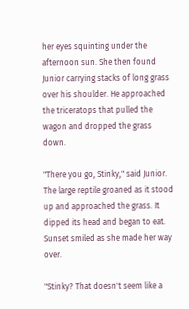her eyes squinting under the afternoon sun. She then found Junior carrying stacks of long grass over his shoulder. He approached the triceratops that pulled the wagon and dropped the grass down.

"There you go, Stinky," said Junior. The large reptile groaned as it stood up and approached the grass. It dipped its head and began to eat. Sunset smiled as she made her way over.

"Stinky? That doesn't seem like a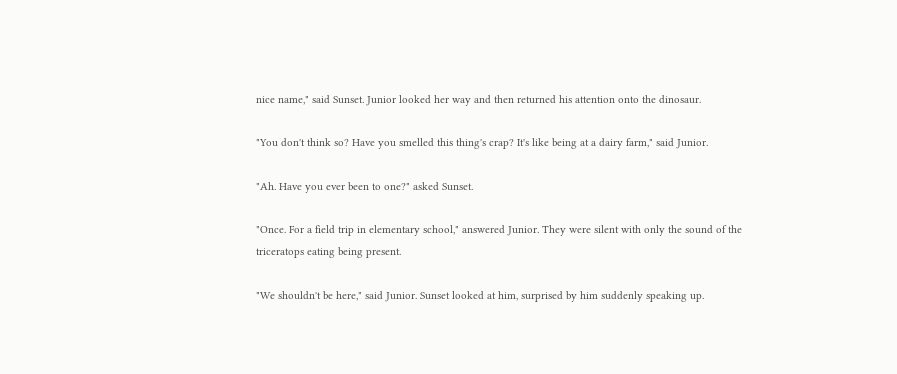nice name," said Sunset. Junior looked her way and then returned his attention onto the dinosaur.

"You don't think so? Have you smelled this thing's crap? It's like being at a dairy farm," said Junior.

"Ah. Have you ever been to one?" asked Sunset.

"Once. For a field trip in elementary school," answered Junior. They were silent with only the sound of the triceratops eating being present.

"We shouldn't be here," said Junior. Sunset looked at him, surprised by him suddenly speaking up.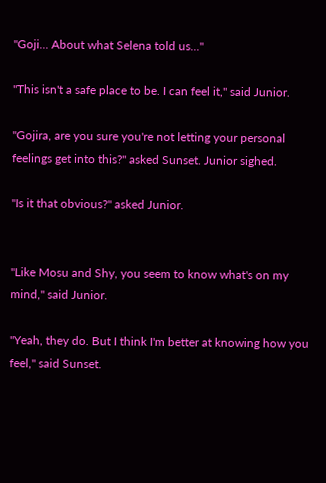"Goji... About what Selena told us..."

"This isn't a safe place to be. I can feel it," said Junior.

"Gojira, are you sure you're not letting your personal feelings get into this?" asked Sunset. Junior sighed.

"Is it that obvious?" asked Junior.


"Like Mosu and Shy, you seem to know what's on my mind," said Junior.

"Yeah, they do. But I think I'm better at knowing how you feel," said Sunset.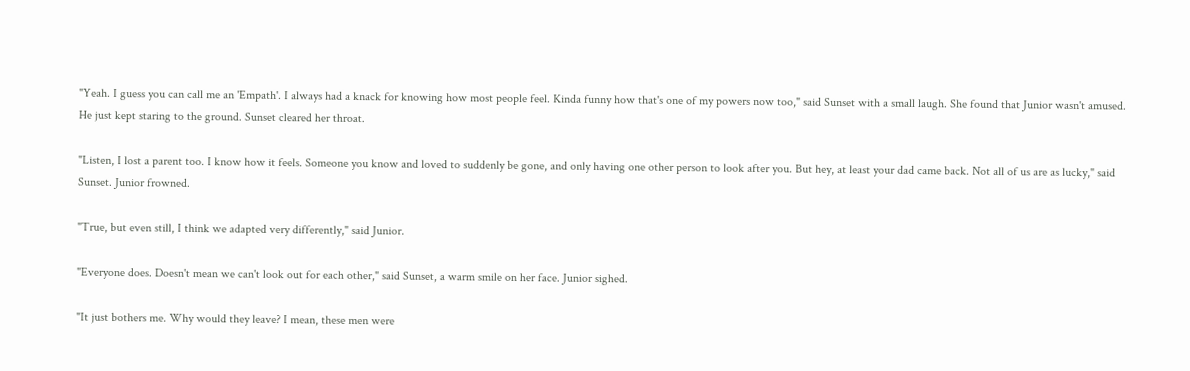"Yeah. I guess you can call me an 'Empath'. I always had a knack for knowing how most people feel. Kinda funny how that's one of my powers now too," said Sunset with a small laugh. She found that Junior wasn't amused. He just kept staring to the ground. Sunset cleared her throat.

"Listen, I lost a parent too. I know how it feels. Someone you know and loved to suddenly be gone, and only having one other person to look after you. But hey, at least your dad came back. Not all of us are as lucky," said Sunset. Junior frowned.

"True, but even still, I think we adapted very differently," said Junior.

"Everyone does. Doesn't mean we can't look out for each other," said Sunset, a warm smile on her face. Junior sighed.

"It just bothers me. Why would they leave? I mean, these men were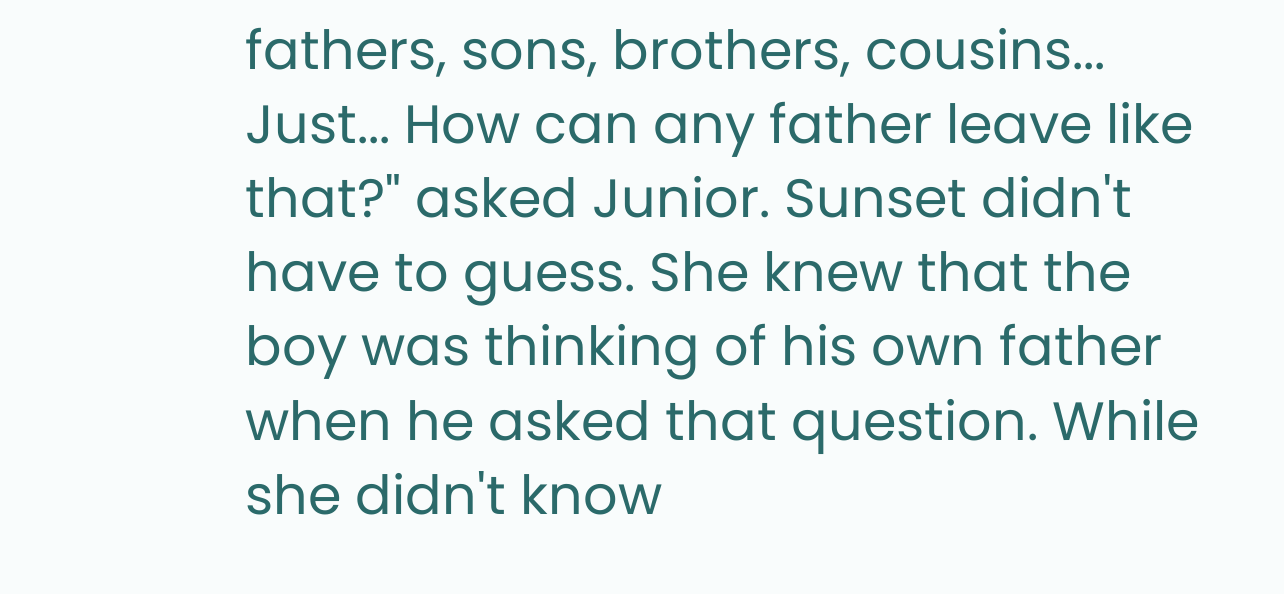fathers, sons, brothers, cousins... Just... How can any father leave like that?" asked Junior. Sunset didn't have to guess. She knew that the boy was thinking of his own father when he asked that question. While she didn't know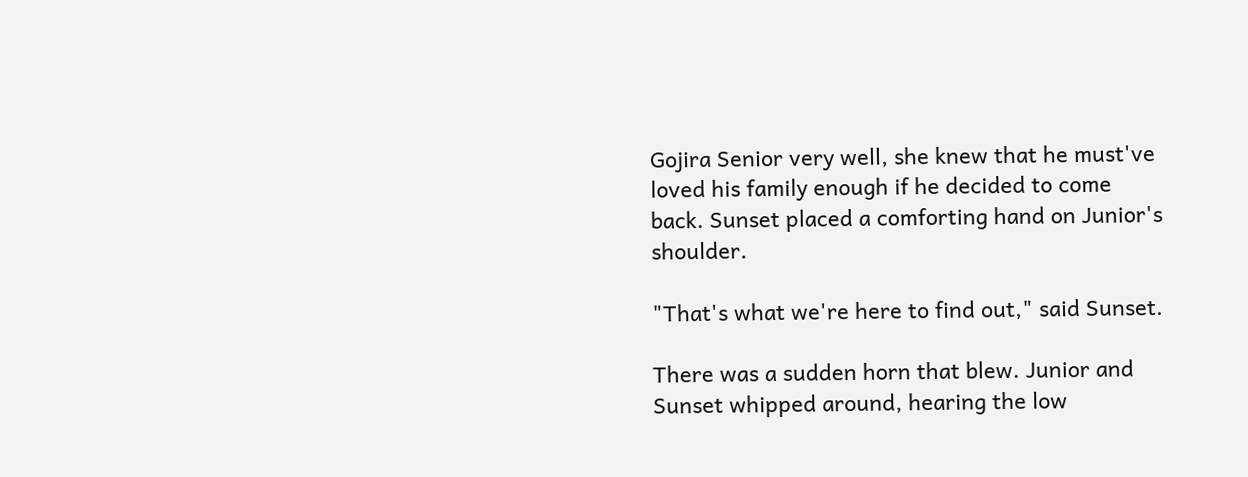Gojira Senior very well, she knew that he must've loved his family enough if he decided to come back. Sunset placed a comforting hand on Junior's shoulder.

"That's what we're here to find out," said Sunset.

There was a sudden horn that blew. Junior and Sunset whipped around, hearing the low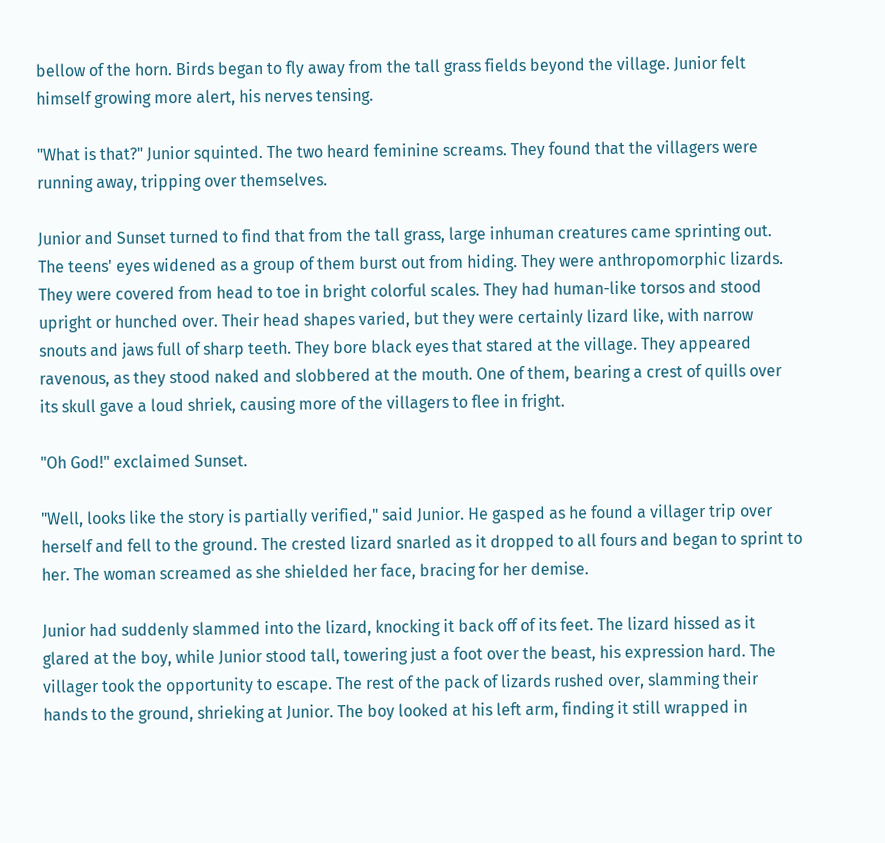bellow of the horn. Birds began to fly away from the tall grass fields beyond the village. Junior felt himself growing more alert, his nerves tensing.

"What is that?" Junior squinted. The two heard feminine screams. They found that the villagers were running away, tripping over themselves.

Junior and Sunset turned to find that from the tall grass, large inhuman creatures came sprinting out. The teens' eyes widened as a group of them burst out from hiding. They were anthropomorphic lizards. They were covered from head to toe in bright colorful scales. They had human-like torsos and stood upright or hunched over. Their head shapes varied, but they were certainly lizard like, with narrow snouts and jaws full of sharp teeth. They bore black eyes that stared at the village. They appeared ravenous, as they stood naked and slobbered at the mouth. One of them, bearing a crest of quills over its skull gave a loud shriek, causing more of the villagers to flee in fright.

"Oh God!" exclaimed Sunset.

"Well, looks like the story is partially verified," said Junior. He gasped as he found a villager trip over herself and fell to the ground. The crested lizard snarled as it dropped to all fours and began to sprint to her. The woman screamed as she shielded her face, bracing for her demise.

Junior had suddenly slammed into the lizard, knocking it back off of its feet. The lizard hissed as it glared at the boy, while Junior stood tall, towering just a foot over the beast, his expression hard. The villager took the opportunity to escape. The rest of the pack of lizards rushed over, slamming their hands to the ground, shrieking at Junior. The boy looked at his left arm, finding it still wrapped in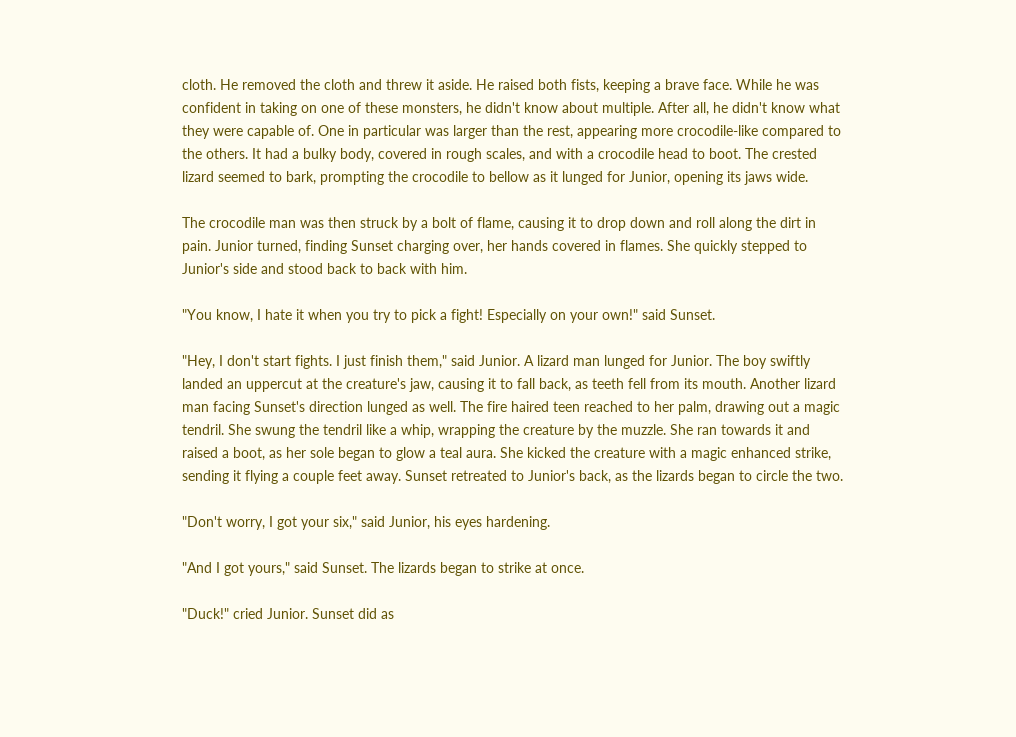cloth. He removed the cloth and threw it aside. He raised both fists, keeping a brave face. While he was confident in taking on one of these monsters, he didn't know about multiple. After all, he didn't know what they were capable of. One in particular was larger than the rest, appearing more crocodile-like compared to the others. It had a bulky body, covered in rough scales, and with a crocodile head to boot. The crested lizard seemed to bark, prompting the crocodile to bellow as it lunged for Junior, opening its jaws wide.

The crocodile man was then struck by a bolt of flame, causing it to drop down and roll along the dirt in pain. Junior turned, finding Sunset charging over, her hands covered in flames. She quickly stepped to Junior's side and stood back to back with him.

"You know, I hate it when you try to pick a fight! Especially on your own!" said Sunset.

"Hey, I don't start fights. I just finish them," said Junior. A lizard man lunged for Junior. The boy swiftly landed an uppercut at the creature's jaw, causing it to fall back, as teeth fell from its mouth. Another lizard man facing Sunset's direction lunged as well. The fire haired teen reached to her palm, drawing out a magic tendril. She swung the tendril like a whip, wrapping the creature by the muzzle. She ran towards it and raised a boot, as her sole began to glow a teal aura. She kicked the creature with a magic enhanced strike, sending it flying a couple feet away. Sunset retreated to Junior's back, as the lizards began to circle the two.

"Don't worry, I got your six," said Junior, his eyes hardening.

"And I got yours," said Sunset. The lizards began to strike at once.

"Duck!" cried Junior. Sunset did as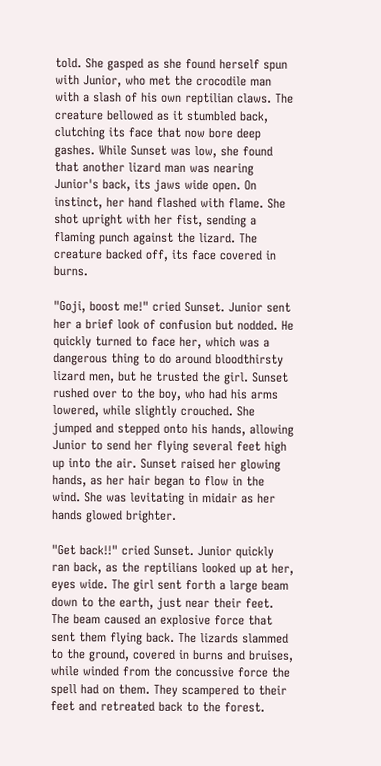told. She gasped as she found herself spun with Junior, who met the crocodile man with a slash of his own reptilian claws. The creature bellowed as it stumbled back, clutching its face that now bore deep gashes. While Sunset was low, she found that another lizard man was nearing Junior's back, its jaws wide open. On instinct, her hand flashed with flame. She shot upright with her fist, sending a flaming punch against the lizard. The creature backed off, its face covered in burns.

"Goji, boost me!" cried Sunset. Junior sent her a brief look of confusion but nodded. He quickly turned to face her, which was a dangerous thing to do around bloodthirsty lizard men, but he trusted the girl. Sunset rushed over to the boy, who had his arms lowered, while slightly crouched. She jumped and stepped onto his hands, allowing Junior to send her flying several feet high up into the air. Sunset raised her glowing hands, as her hair began to flow in the wind. She was levitating in midair as her hands glowed brighter.

"Get back!!" cried Sunset. Junior quickly ran back, as the reptilians looked up at her, eyes wide. The girl sent forth a large beam down to the earth, just near their feet. The beam caused an explosive force that sent them flying back. The lizards slammed to the ground, covered in burns and bruises, while winded from the concussive force the spell had on them. They scampered to their feet and retreated back to the forest.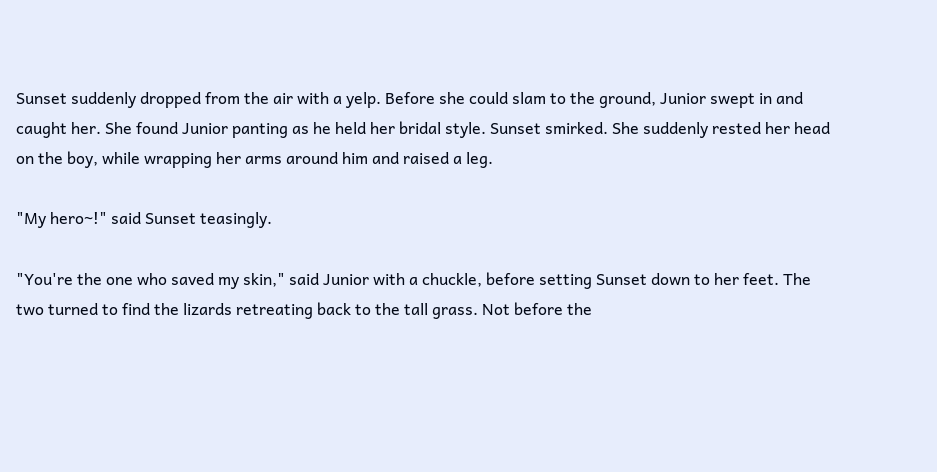Sunset suddenly dropped from the air with a yelp. Before she could slam to the ground, Junior swept in and caught her. She found Junior panting as he held her bridal style. Sunset smirked. She suddenly rested her head on the boy, while wrapping her arms around him and raised a leg.

"My hero~!" said Sunset teasingly.

"You're the one who saved my skin," said Junior with a chuckle, before setting Sunset down to her feet. The two turned to find the lizards retreating back to the tall grass. Not before the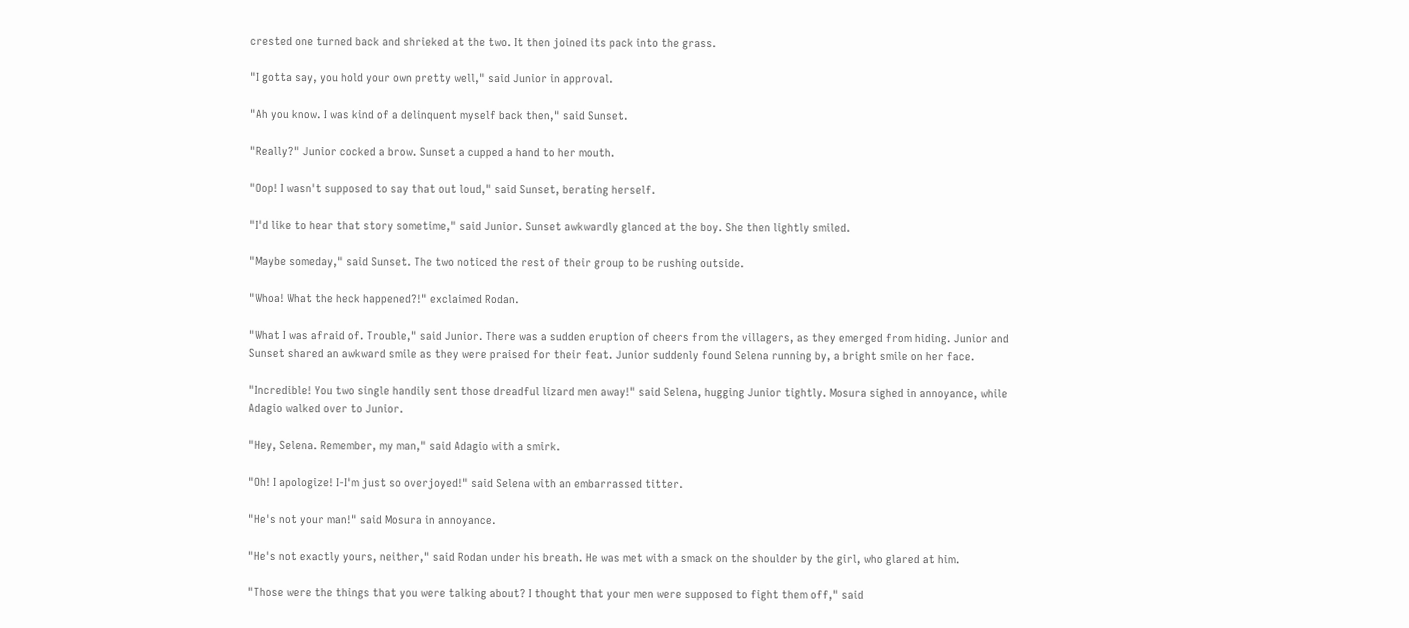crested one turned back and shrieked at the two. It then joined its pack into the grass.

"I gotta say, you hold your own pretty well," said Junior in approval.

"Ah you know. I was kind of a delinquent myself back then," said Sunset.

"Really?" Junior cocked a brow. Sunset a cupped a hand to her mouth.

"Oop! I wasn't supposed to say that out loud," said Sunset, berating herself.

"I'd like to hear that story sometime," said Junior. Sunset awkwardly glanced at the boy. She then lightly smiled.

"Maybe someday," said Sunset. The two noticed the rest of their group to be rushing outside.

"Whoa! What the heck happened?!" exclaimed Rodan.

"What I was afraid of. Trouble," said Junior. There was a sudden eruption of cheers from the villagers, as they emerged from hiding. Junior and Sunset shared an awkward smile as they were praised for their feat. Junior suddenly found Selena running by, a bright smile on her face.

"Incredible! You two single handily sent those dreadful lizard men away!" said Selena, hugging Junior tightly. Mosura sighed in annoyance, while Adagio walked over to Junior.

"Hey, Selena. Remember, my man," said Adagio with a smirk.

"Oh! I apologize! I-I'm just so overjoyed!" said Selena with an embarrassed titter.

"He's not your man!" said Mosura in annoyance.

"He's not exactly yours, neither," said Rodan under his breath. He was met with a smack on the shoulder by the girl, who glared at him.

"Those were the things that you were talking about? I thought that your men were supposed to fight them off," said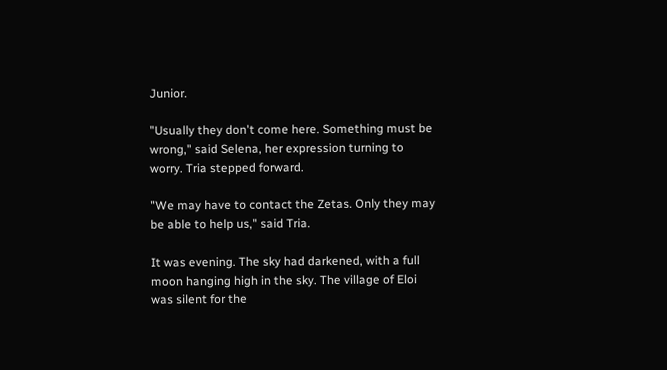Junior.

"Usually they don't come here. Something must be wrong," said Selena, her expression turning to worry. Tria stepped forward.

"We may have to contact the Zetas. Only they may be able to help us," said Tria.

It was evening. The sky had darkened, with a full moon hanging high in the sky. The village of Eloi was silent for the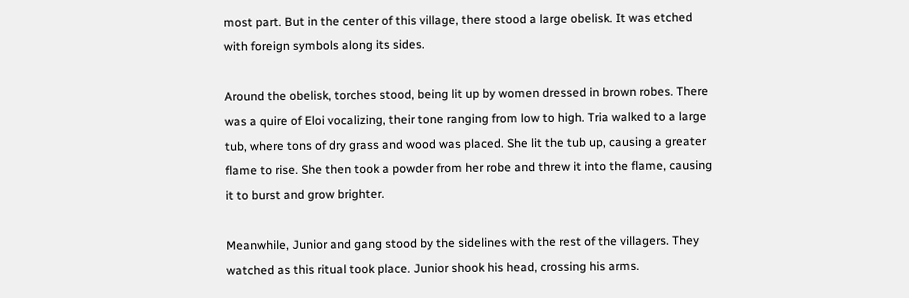most part. But in the center of this village, there stood a large obelisk. It was etched with foreign symbols along its sides.

Around the obelisk, torches stood, being lit up by women dressed in brown robes. There was a quire of Eloi vocalizing, their tone ranging from low to high. Tria walked to a large tub, where tons of dry grass and wood was placed. She lit the tub up, causing a greater flame to rise. She then took a powder from her robe and threw it into the flame, causing it to burst and grow brighter.

Meanwhile, Junior and gang stood by the sidelines with the rest of the villagers. They watched as this ritual took place. Junior shook his head, crossing his arms.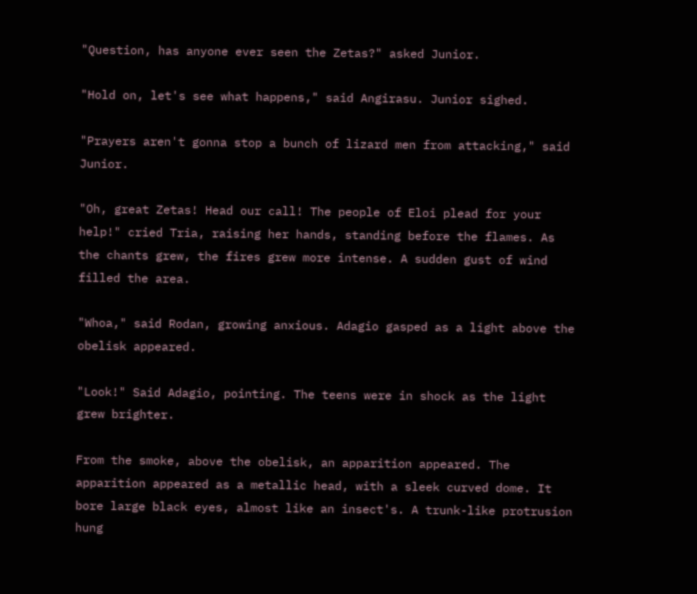"Question, has anyone ever seen the Zetas?" asked Junior.

"Hold on, let's see what happens," said Angirasu. Junior sighed.

"Prayers aren't gonna stop a bunch of lizard men from attacking," said Junior.

"Oh, great Zetas! Head our call! The people of Eloi plead for your help!" cried Tria, raising her hands, standing before the flames. As the chants grew, the fires grew more intense. A sudden gust of wind filled the area.

"Whoa," said Rodan, growing anxious. Adagio gasped as a light above the obelisk appeared.

"Look!" Said Adagio, pointing. The teens were in shock as the light grew brighter.

From the smoke, above the obelisk, an apparition appeared. The apparition appeared as a metallic head, with a sleek curved dome. It bore large black eyes, almost like an insect's. A trunk-like protrusion hung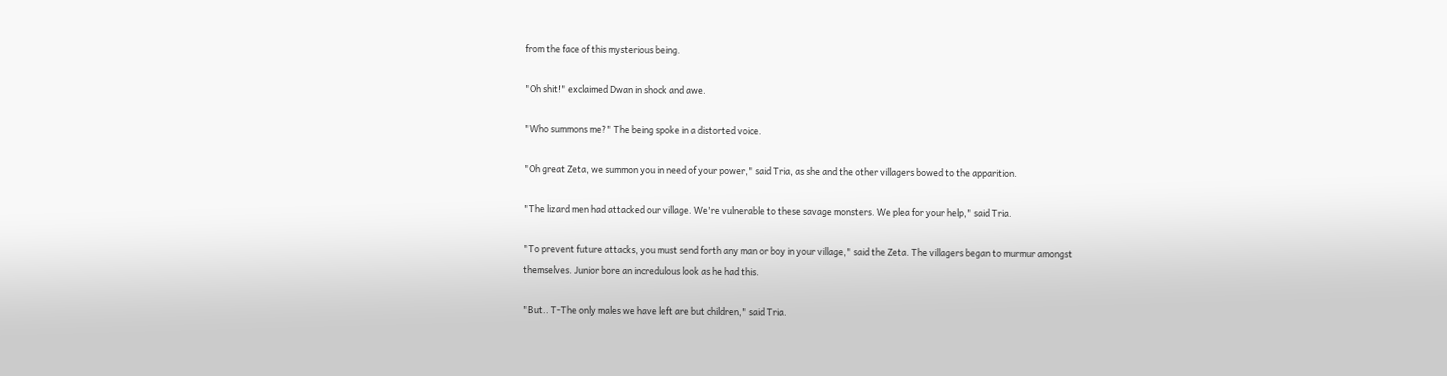from the face of this mysterious being.

"Oh shit!" exclaimed Dwan in shock and awe.

"Who summons me?" The being spoke in a distorted voice.

"Oh great Zeta, we summon you in need of your power," said Tria, as she and the other villagers bowed to the apparition.

"The lizard men had attacked our village. We're vulnerable to these savage monsters. We plea for your help," said Tria.

"To prevent future attacks, you must send forth any man or boy in your village," said the Zeta. The villagers began to murmur amongst themselves. Junior bore an incredulous look as he had this.

"But.. T-The only males we have left are but children," said Tria.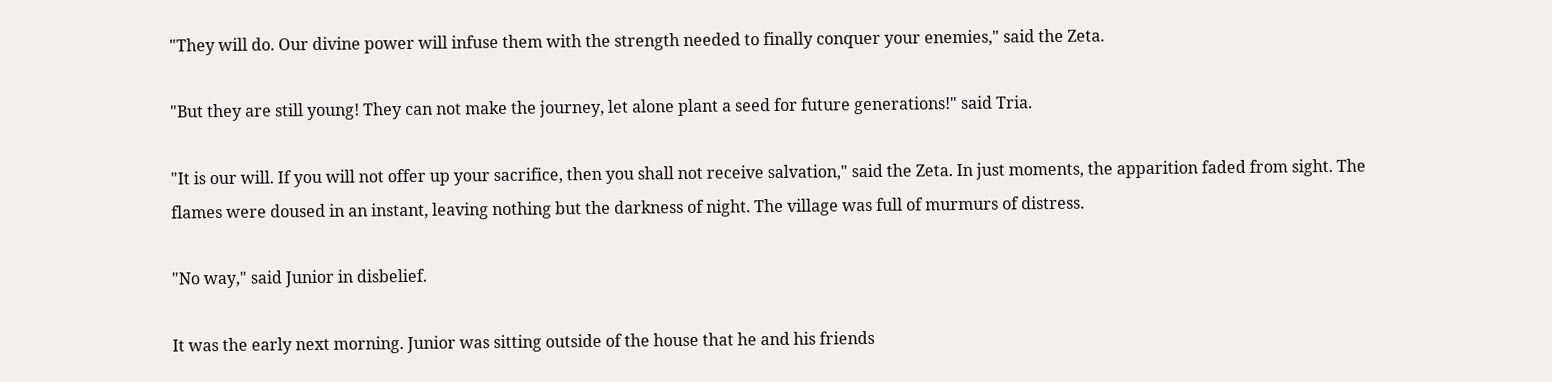"They will do. Our divine power will infuse them with the strength needed to finally conquer your enemies," said the Zeta.

"But they are still young! They can not make the journey, let alone plant a seed for future generations!" said Tria.

"It is our will. If you will not offer up your sacrifice, then you shall not receive salvation," said the Zeta. In just moments, the apparition faded from sight. The flames were doused in an instant, leaving nothing but the darkness of night. The village was full of murmurs of distress.

"No way," said Junior in disbelief.

It was the early next morning. Junior was sitting outside of the house that he and his friends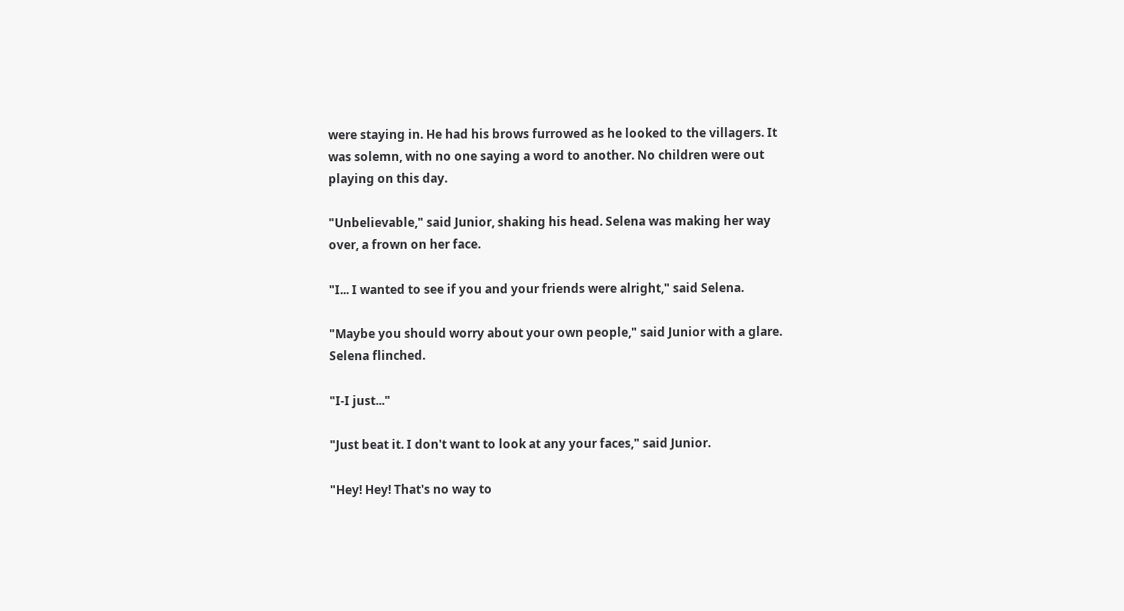were staying in. He had his brows furrowed as he looked to the villagers. It was solemn, with no one saying a word to another. No children were out playing on this day.

"Unbelievable," said Junior, shaking his head. Selena was making her way over, a frown on her face.

"I... I wanted to see if you and your friends were alright," said Selena.

"Maybe you should worry about your own people," said Junior with a glare. Selena flinched.

"I-I just..."

"Just beat it. I don't want to look at any your faces," said Junior.

"Hey! Hey! That's no way to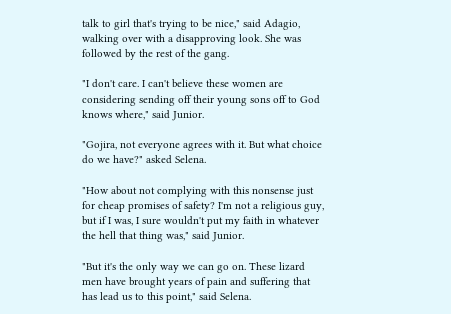talk to girl that's trying to be nice," said Adagio, walking over with a disapproving look. She was followed by the rest of the gang.

"I don't care. I can't believe these women are considering sending off their young sons off to God knows where," said Junior.

"Gojira, not everyone agrees with it. But what choice do we have?" asked Selena.

"How about not complying with this nonsense just for cheap promises of safety? I'm not a religious guy, but if I was, I sure wouldn't put my faith in whatever the hell that thing was," said Junior.

"But it's the only way we can go on. These lizard men have brought years of pain and suffering that has lead us to this point," said Selena.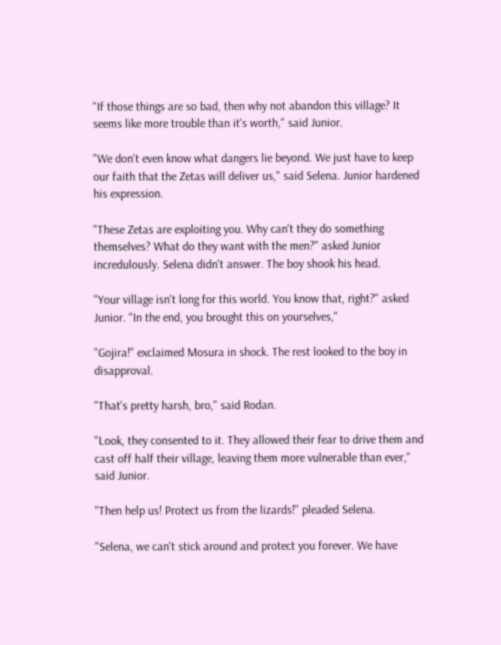"If those things are so bad, then why not abandon this village? It seems like more trouble than it's worth," said Junior.

"We don't even know what dangers lie beyond. We just have to keep our faith that the Zetas will deliver us," said Selena. Junior hardened his expression.

"These Zetas are exploiting you. Why can't they do something themselves? What do they want with the men?" asked Junior incredulously. Selena didn't answer. The boy shook his head.

"Your village isn't long for this world. You know that, right?" asked Junior. "In the end, you brought this on yourselves,"

"Gojira!" exclaimed Mosura in shock. The rest looked to the boy in disapproval.

"That's pretty harsh, bro," said Rodan.

"Look, they consented to it. They allowed their fear to drive them and cast off half their village, leaving them more vulnerable than ever," said Junior.

"Then help us! Protect us from the lizards!" pleaded Selena.

"Selena, we can't stick around and protect you forever. We have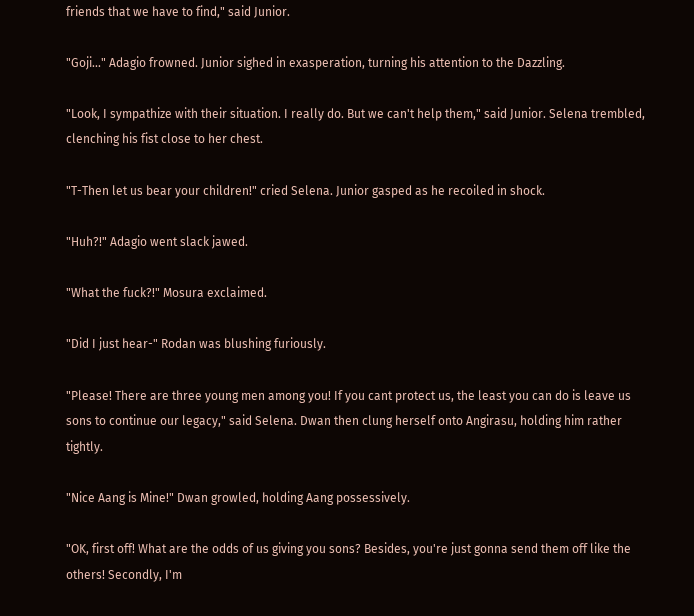friends that we have to find," said Junior.

"Goji..." Adagio frowned. Junior sighed in exasperation, turning his attention to the Dazzling.

"Look, I sympathize with their situation. I really do. But we can't help them," said Junior. Selena trembled, clenching his fist close to her chest.

"T-Then let us bear your children!" cried Selena. Junior gasped as he recoiled in shock.

"Huh?!" Adagio went slack jawed.

"What the fuck?!" Mosura exclaimed.

"Did I just hear-" Rodan was blushing furiously.

"Please! There are three young men among you! If you cant protect us, the least you can do is leave us sons to continue our legacy," said Selena. Dwan then clung herself onto Angirasu, holding him rather tightly.

"Nice Aang is Mine!" Dwan growled, holding Aang possessively.

"OK, first off! What are the odds of us giving you sons? Besides, you're just gonna send them off like the others! Secondly, I'm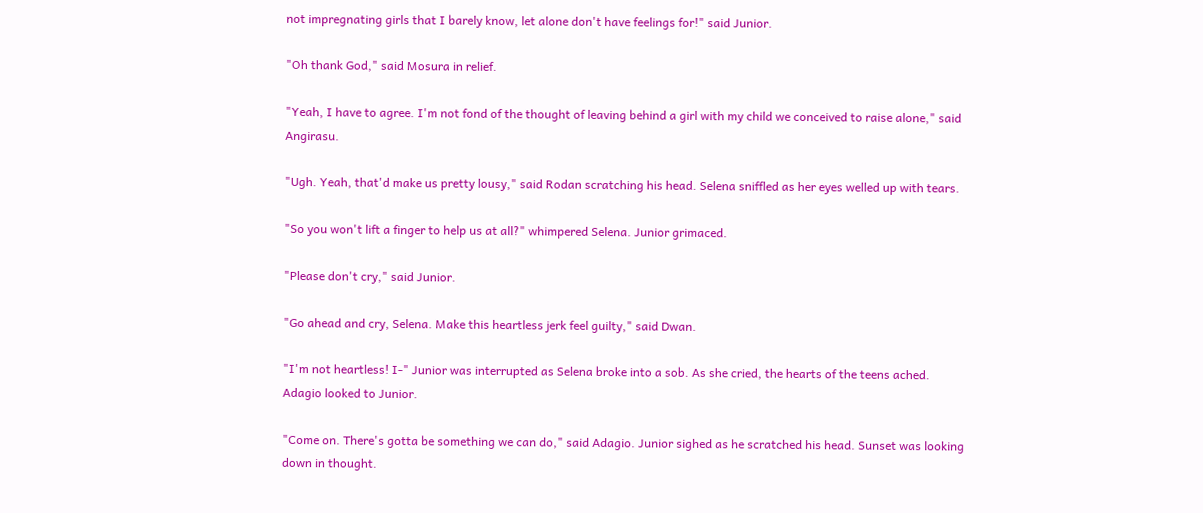not impregnating girls that I barely know, let alone don't have feelings for!" said Junior.

"Oh thank God," said Mosura in relief.

"Yeah, I have to agree. I'm not fond of the thought of leaving behind a girl with my child we conceived to raise alone," said Angirasu.

"Ugh. Yeah, that'd make us pretty lousy," said Rodan scratching his head. Selena sniffled as her eyes welled up with tears.

"So you won't lift a finger to help us at all?" whimpered Selena. Junior grimaced.

"Please don't cry," said Junior.

"Go ahead and cry, Selena. Make this heartless jerk feel guilty," said Dwan.

"I'm not heartless! I-" Junior was interrupted as Selena broke into a sob. As she cried, the hearts of the teens ached. Adagio looked to Junior.

"Come on. There's gotta be something we can do," said Adagio. Junior sighed as he scratched his head. Sunset was looking down in thought.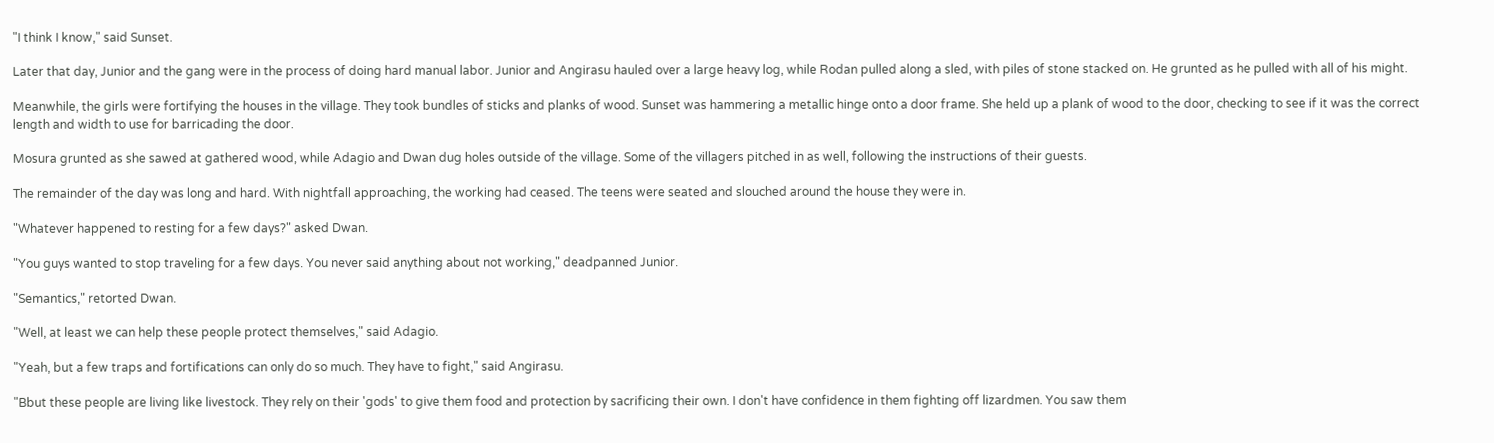"I think I know," said Sunset.

Later that day, Junior and the gang were in the process of doing hard manual labor. Junior and Angirasu hauled over a large heavy log, while Rodan pulled along a sled, with piles of stone stacked on. He grunted as he pulled with all of his might.

Meanwhile, the girls were fortifying the houses in the village. They took bundles of sticks and planks of wood. Sunset was hammering a metallic hinge onto a door frame. She held up a plank of wood to the door, checking to see if it was the correct length and width to use for barricading the door.

Mosura grunted as she sawed at gathered wood, while Adagio and Dwan dug holes outside of the village. Some of the villagers pitched in as well, following the instructions of their guests.

The remainder of the day was long and hard. With nightfall approaching, the working had ceased. The teens were seated and slouched around the house they were in.

"Whatever happened to resting for a few days?" asked Dwan.

"You guys wanted to stop traveling for a few days. You never said anything about not working," deadpanned Junior.

"Semantics," retorted Dwan.

"Well, at least we can help these people protect themselves," said Adagio.

"Yeah, but a few traps and fortifications can only do so much. They have to fight," said Angirasu.

"Bbut these people are living like livestock. They rely on their 'gods' to give them food and protection by sacrificing their own. I don't have confidence in them fighting off lizardmen. You saw them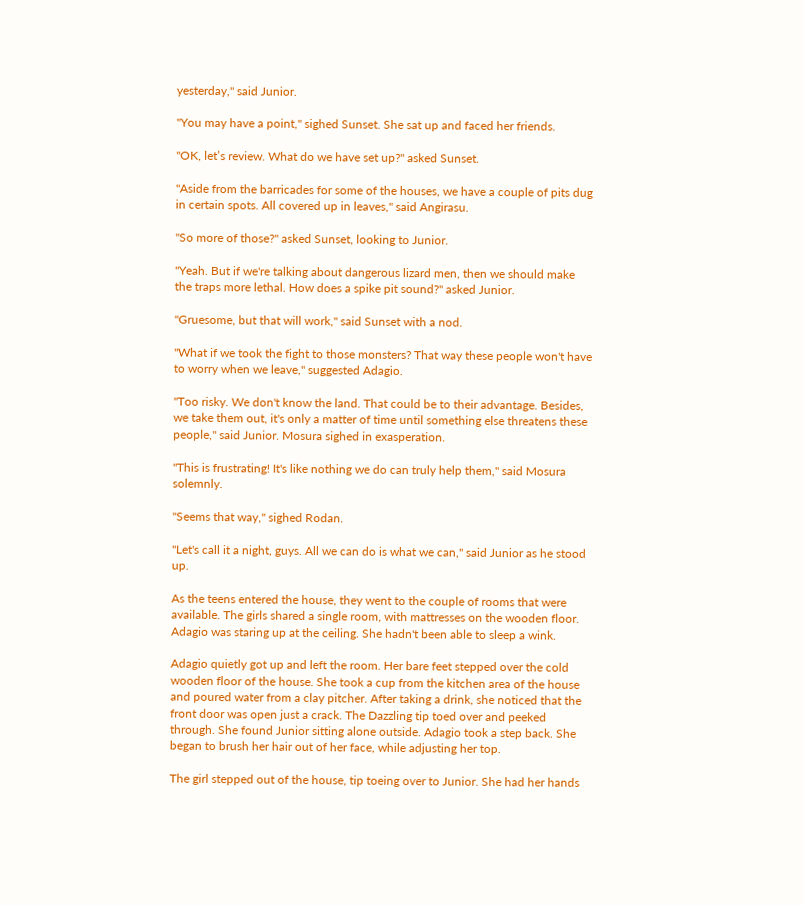yesterday," said Junior.

"You may have a point," sighed Sunset. She sat up and faced her friends.

"OK, let’s review. What do we have set up?" asked Sunset.

"Aside from the barricades for some of the houses, we have a couple of pits dug in certain spots. All covered up in leaves," said Angirasu.

"So more of those?" asked Sunset, looking to Junior.

"Yeah. But if we're talking about dangerous lizard men, then we should make the traps more lethal. How does a spike pit sound?" asked Junior.

"Gruesome, but that will work," said Sunset with a nod.

"What if we took the fight to those monsters? That way these people won't have to worry when we leave," suggested Adagio.

"Too risky. We don't know the land. That could be to their advantage. Besides, we take them out, it's only a matter of time until something else threatens these people," said Junior. Mosura sighed in exasperation.

"This is frustrating! It's like nothing we do can truly help them," said Mosura solemnly.

"Seems that way," sighed Rodan.

"Let's call it a night, guys. All we can do is what we can," said Junior as he stood up.

As the teens entered the house, they went to the couple of rooms that were available. The girls shared a single room, with mattresses on the wooden floor. Adagio was staring up at the ceiling. She hadn't been able to sleep a wink.

Adagio quietly got up and left the room. Her bare feet stepped over the cold wooden floor of the house. She took a cup from the kitchen area of the house and poured water from a clay pitcher. After taking a drink, she noticed that the front door was open just a crack. The Dazzling tip toed over and peeked through. She found Junior sitting alone outside. Adagio took a step back. She began to brush her hair out of her face, while adjusting her top.

The girl stepped out of the house, tip toeing over to Junior. She had her hands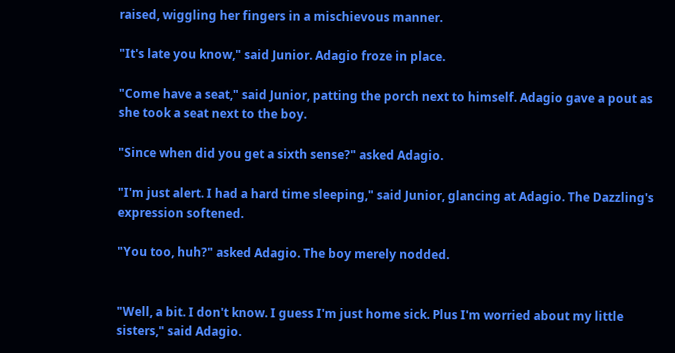raised, wiggling her fingers in a mischievous manner.

"It's late you know," said Junior. Adagio froze in place.

"Come have a seat," said Junior, patting the porch next to himself. Adagio gave a pout as she took a seat next to the boy.

"Since when did you get a sixth sense?" asked Adagio.

"I'm just alert. I had a hard time sleeping," said Junior, glancing at Adagio. The Dazzling's expression softened.

"You too, huh?" asked Adagio. The boy merely nodded.


"Well, a bit. I don't know. I guess I'm just home sick. Plus I'm worried about my little sisters," said Adagio.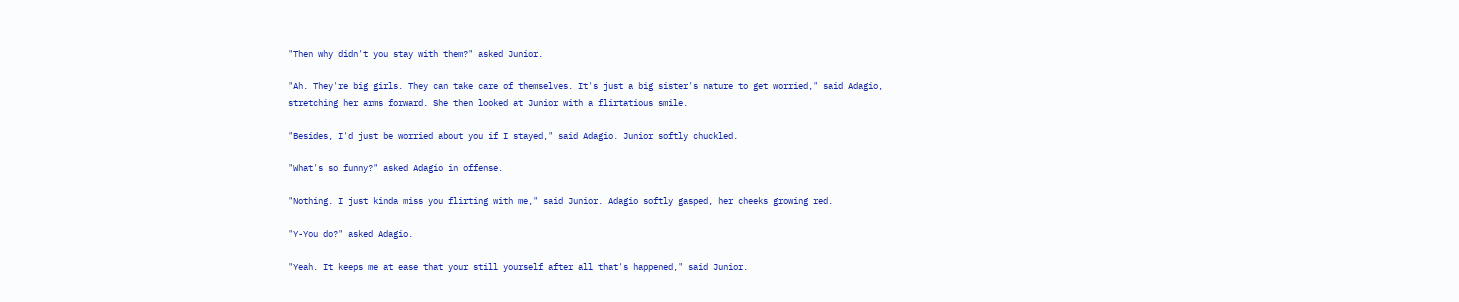"Then why didn't you stay with them?" asked Junior.

"Ah. They're big girls. They can take care of themselves. It's just a big sister's nature to get worried," said Adagio, stretching her arms forward. She then looked at Junior with a flirtatious smile.

"Besides, I'd just be worried about you if I stayed," said Adagio. Junior softly chuckled.

"What's so funny?" asked Adagio in offense.

"Nothing. I just kinda miss you flirting with me," said Junior. Adagio softly gasped, her cheeks growing red.

"Y-You do?" asked Adagio.

"Yeah. It keeps me at ease that your still yourself after all that's happened," said Junior.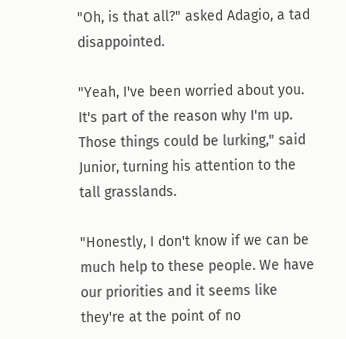"Oh, is that all?" asked Adagio, a tad disappointed.

"Yeah, I've been worried about you. It's part of the reason why I'm up. Those things could be lurking," said Junior, turning his attention to the tall grasslands.

"Honestly, I don't know if we can be much help to these people. We have our priorities and it seems like they're at the point of no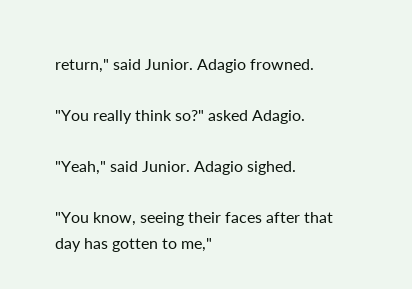return," said Junior. Adagio frowned.

"You really think so?" asked Adagio.

"Yeah," said Junior. Adagio sighed.

"You know, seeing their faces after that day has gotten to me,"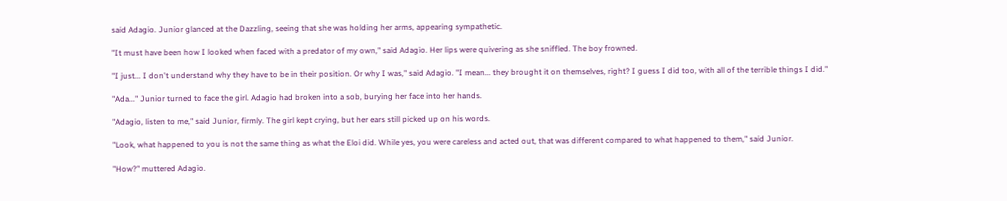said Adagio. Junior glanced at the Dazzling, seeing that she was holding her arms, appearing sympathetic.

"It must have been how I looked when faced with a predator of my own," said Adagio. Her lips were quivering as she sniffled. The boy frowned.

"I just... I don't understand why they have to be in their position. Or why I was," said Adagio. "I mean... they brought it on themselves, right? I guess I did too, with all of the terrible things I did."

"Ada..." Junior turned to face the girl. Adagio had broken into a sob, burying her face into her hands.

"Adagio, listen to me," said Junior, firmly. The girl kept crying, but her ears still picked up on his words.

"Look, what happened to you is not the same thing as what the Eloi did. While yes, you were careless and acted out, that was different compared to what happened to them," said Junior.

"How?" muttered Adagio.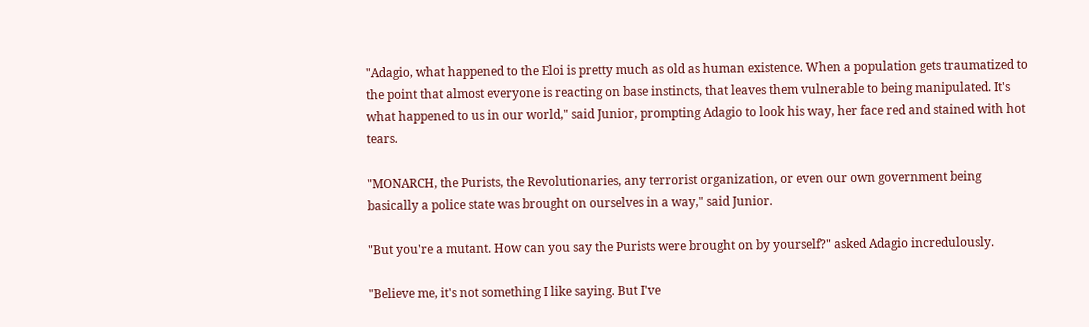"Adagio, what happened to the Eloi is pretty much as old as human existence. When a population gets traumatized to the point that almost everyone is reacting on base instincts, that leaves them vulnerable to being manipulated. It's what happened to us in our world," said Junior, prompting Adagio to look his way, her face red and stained with hot tears.

"MONARCH, the Purists, the Revolutionaries, any terrorist organization, or even our own government being basically a police state was brought on ourselves in a way," said Junior.

"But you're a mutant. How can you say the Purists were brought on by yourself?" asked Adagio incredulously.

"Believe me, it's not something I like saying. But I've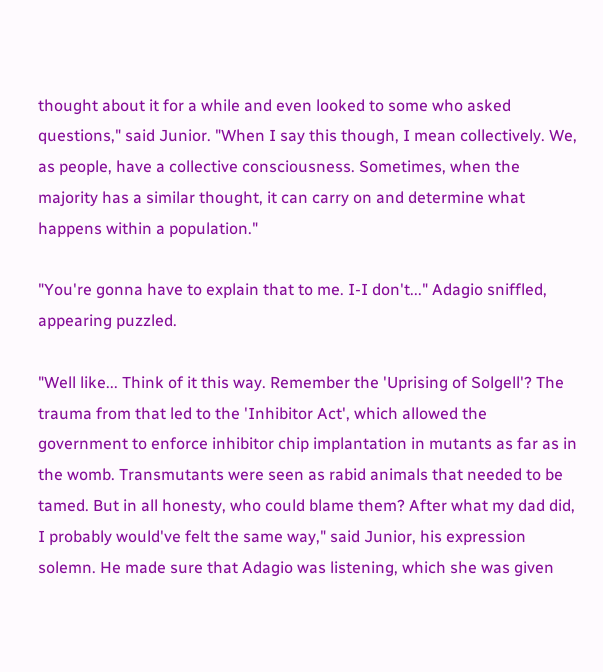thought about it for a while and even looked to some who asked questions," said Junior. "When I say this though, I mean collectively. We, as people, have a collective consciousness. Sometimes, when the majority has a similar thought, it can carry on and determine what happens within a population."

"You're gonna have to explain that to me. I-I don't..." Adagio sniffled, appearing puzzled.

"Well like... Think of it this way. Remember the 'Uprising of Solgell'? The trauma from that led to the 'Inhibitor Act', which allowed the government to enforce inhibitor chip implantation in mutants as far as in the womb. Transmutants were seen as rabid animals that needed to be tamed. But in all honesty, who could blame them? After what my dad did, I probably would've felt the same way," said Junior, his expression solemn. He made sure that Adagio was listening, which she was given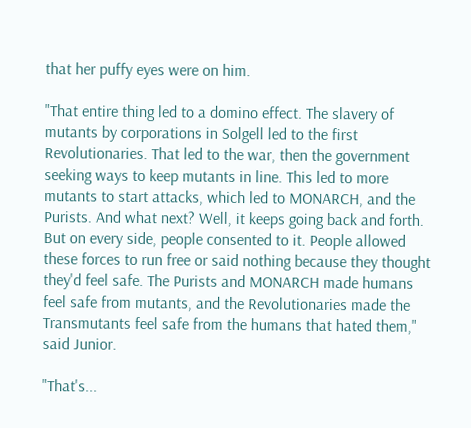that her puffy eyes were on him.

"That entire thing led to a domino effect. The slavery of mutants by corporations in Solgell led to the first Revolutionaries. That led to the war, then the government seeking ways to keep mutants in line. This led to more mutants to start attacks, which led to MONARCH, and the Purists. And what next? Well, it keeps going back and forth. But on every side, people consented to it. People allowed these forces to run free or said nothing because they thought they'd feel safe. The Purists and MONARCH made humans feel safe from mutants, and the Revolutionaries made the Transmutants feel safe from the humans that hated them," said Junior.

"That's...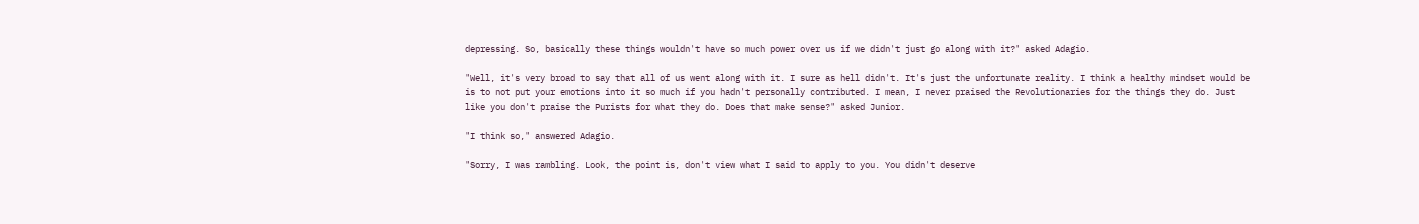depressing. So, basically these things wouldn't have so much power over us if we didn't just go along with it?" asked Adagio.

"Well, it's very broad to say that all of us went along with it. I sure as hell didn't. It's just the unfortunate reality. I think a healthy mindset would be is to not put your emotions into it so much if you hadn't personally contributed. I mean, I never praised the Revolutionaries for the things they do. Just like you don't praise the Purists for what they do. Does that make sense?" asked Junior.

"I think so," answered Adagio.

"Sorry, I was rambling. Look, the point is, don't view what I said to apply to you. You didn't deserve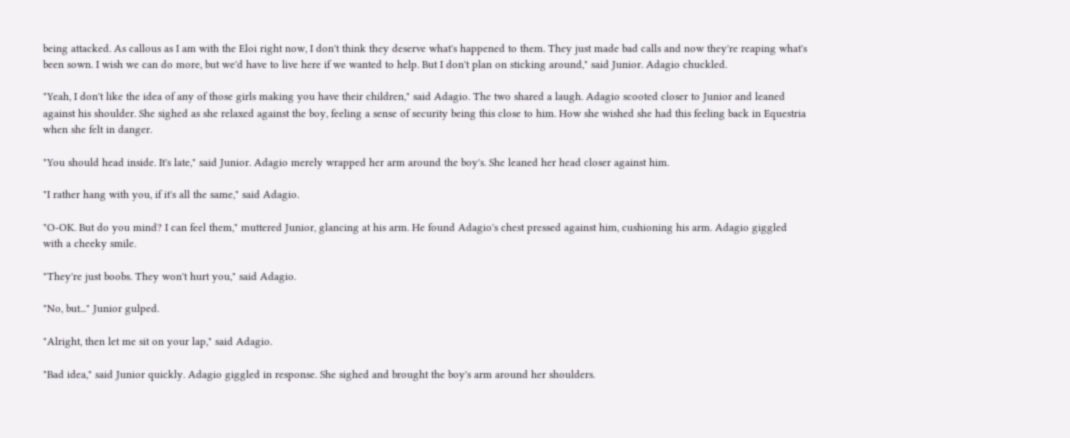being attacked. As callous as I am with the Eloi right now, I don't think they deserve what's happened to them. They just made bad calls and now they're reaping what's been sown. I wish we can do more, but we'd have to live here if we wanted to help. But I don't plan on sticking around," said Junior. Adagio chuckled.

"Yeah, I don't like the idea of any of those girls making you have their children," said Adagio. The two shared a laugh. Adagio scooted closer to Junior and leaned against his shoulder. She sighed as she relaxed against the boy, feeling a sense of security being this close to him. How she wished she had this feeling back in Equestria when she felt in danger.

"You should head inside. It's late," said Junior. Adagio merely wrapped her arm around the boy's. She leaned her head closer against him.

"I rather hang with you, if it's all the same," said Adagio.

"O-OK. But do you mind? I can feel them," muttered Junior, glancing at his arm. He found Adagio's chest pressed against him, cushioning his arm. Adagio giggled with a cheeky smile.

"They're just boobs. They won't hurt you," said Adagio.

"No, but..." Junior gulped.

"Alright, then let me sit on your lap," said Adagio.

"Bad idea," said Junior quickly. Adagio giggled in response. She sighed and brought the boy's arm around her shoulders.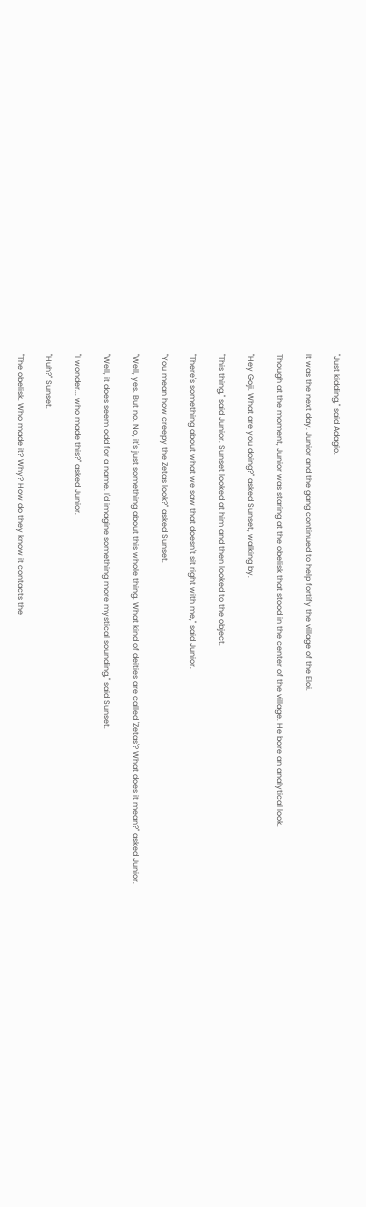"Just kidding," said Adagio.

It was the next day. Junior and the gang continued to help fortify the village of the Eloi.

Though at the moment, Junior was staring at the obelisk that stood in the center of the village. He bore an analytical look.

"Hey Goji. What are you doing?" asked Sunset, walking by.

"This thing," said Junior. Sunset looked at him and then looked to the object.

"There's something about what we saw that doesn't sit right with me," said Junior.

"You mean how creepy the Zetas look?" asked Sunset.

"Well, yes. But no. No, it's just something about this whole thing. What kind of deities are called 'Zetas'? What does it mean?" asked Junior.

"Well, it does seem odd for a name. I'd imagine something more mystical sounding," said Sunset.

"I wonder... who made this?" asked Junior.

"Huh?" Sunset.

"The obelisk. Who made it? Why? How do they know it contacts the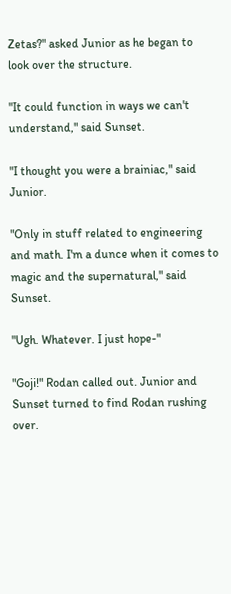Zetas?" asked Junior as he began to look over the structure.

"It could function in ways we can't understand," said Sunset.

"I thought you were a brainiac," said Junior.

"Only in stuff related to engineering and math. I'm a dunce when it comes to magic and the supernatural," said Sunset.

"Ugh. Whatever. I just hope-"

"Goji!" Rodan called out. Junior and Sunset turned to find Rodan rushing over.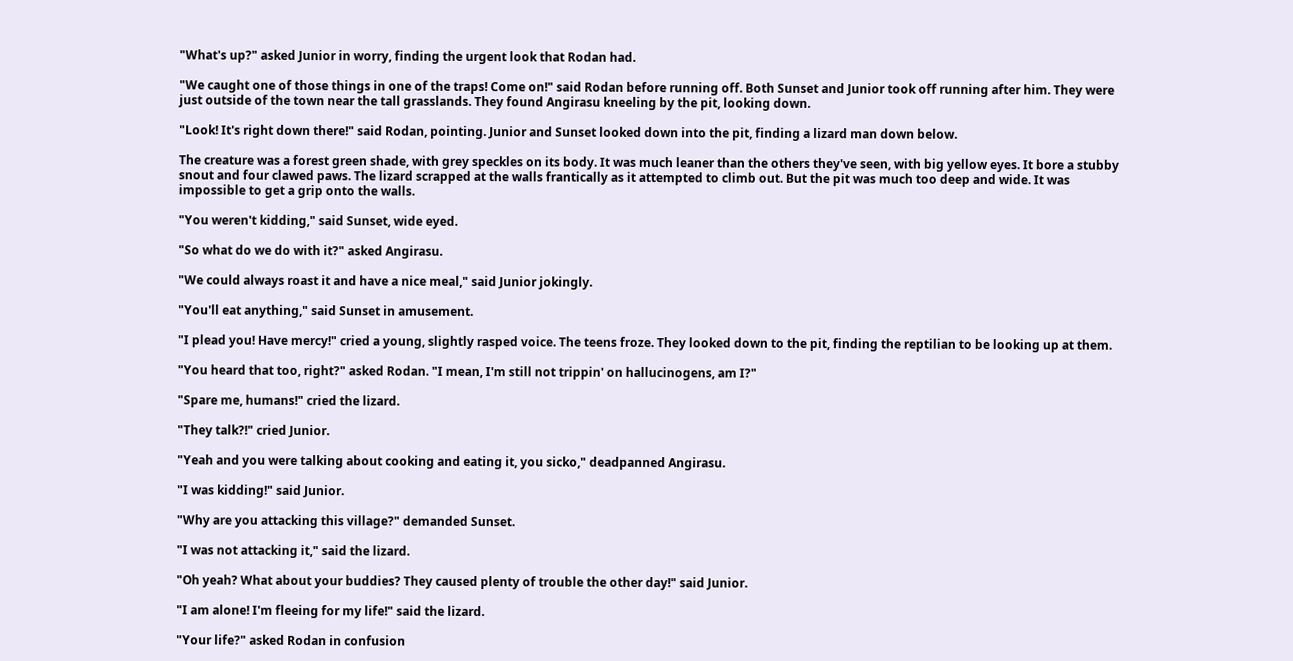"What's up?" asked Junior in worry, finding the urgent look that Rodan had.

"We caught one of those things in one of the traps! Come on!" said Rodan before running off. Both Sunset and Junior took off running after him. They were just outside of the town near the tall grasslands. They found Angirasu kneeling by the pit, looking down.

"Look! It's right down there!" said Rodan, pointing. Junior and Sunset looked down into the pit, finding a lizard man down below.

The creature was a forest green shade, with grey speckles on its body. It was much leaner than the others they've seen, with big yellow eyes. It bore a stubby snout and four clawed paws. The lizard scrapped at the walls frantically as it attempted to climb out. But the pit was much too deep and wide. It was impossible to get a grip onto the walls.

"You weren't kidding," said Sunset, wide eyed.

"So what do we do with it?" asked Angirasu.

"We could always roast it and have a nice meal," said Junior jokingly.

"You'll eat anything," said Sunset in amusement.

"I plead you! Have mercy!" cried a young, slightly rasped voice. The teens froze. They looked down to the pit, finding the reptilian to be looking up at them.

"You heard that too, right?" asked Rodan. "I mean, I'm still not trippin' on hallucinogens, am I?"

"Spare me, humans!" cried the lizard.

"They talk?!" cried Junior.

"Yeah and you were talking about cooking and eating it, you sicko," deadpanned Angirasu.

"I was kidding!" said Junior.

"Why are you attacking this village?" demanded Sunset.

"I was not attacking it," said the lizard.

"Oh yeah? What about your buddies? They caused plenty of trouble the other day!" said Junior.

"I am alone! I'm fleeing for my life!" said the lizard.

"Your life?" asked Rodan in confusion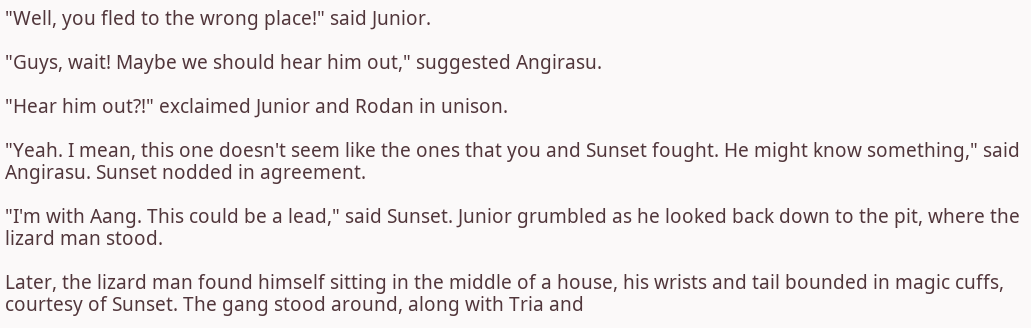"Well, you fled to the wrong place!" said Junior.

"Guys, wait! Maybe we should hear him out," suggested Angirasu.

"Hear him out?!" exclaimed Junior and Rodan in unison.

"Yeah. I mean, this one doesn't seem like the ones that you and Sunset fought. He might know something," said Angirasu. Sunset nodded in agreement.

"I'm with Aang. This could be a lead," said Sunset. Junior grumbled as he looked back down to the pit, where the lizard man stood.

Later, the lizard man found himself sitting in the middle of a house, his wrists and tail bounded in magic cuffs, courtesy of Sunset. The gang stood around, along with Tria and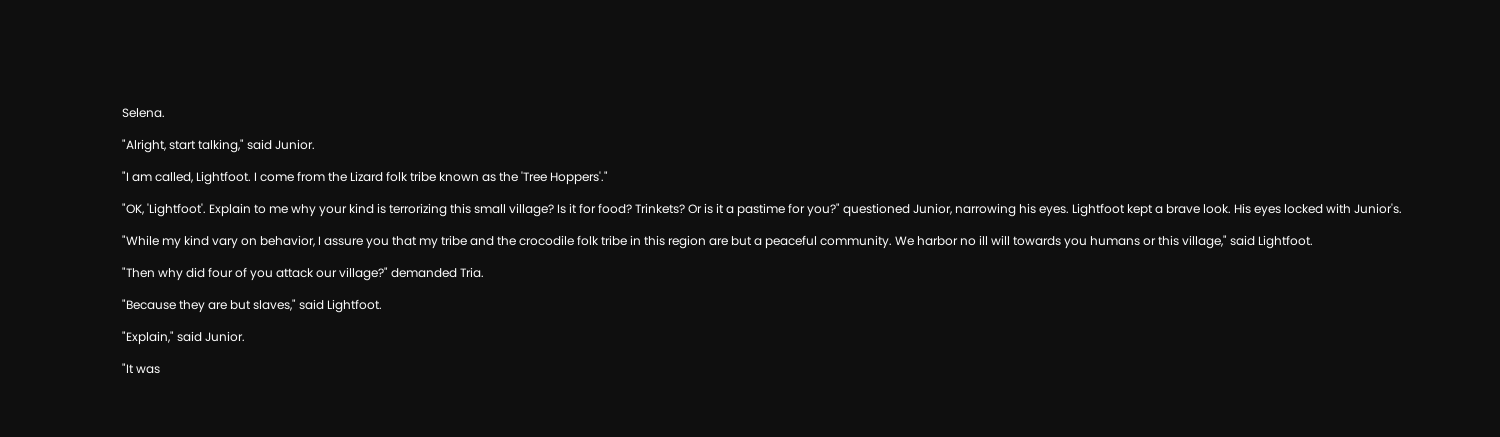Selena.

"Alright, start talking," said Junior.

"I am called, Lightfoot. I come from the Lizard folk tribe known as the 'Tree Hoppers'."

"OK, 'Lightfoot'. Explain to me why your kind is terrorizing this small village? Is it for food? Trinkets? Or is it a pastime for you?" questioned Junior, narrowing his eyes. Lightfoot kept a brave look. His eyes locked with Junior's.

"While my kind vary on behavior, I assure you that my tribe and the crocodile folk tribe in this region are but a peaceful community. We harbor no ill will towards you humans or this village," said Lightfoot.

"Then why did four of you attack our village?" demanded Tria.

"Because they are but slaves," said Lightfoot.

"Explain," said Junior.

"It was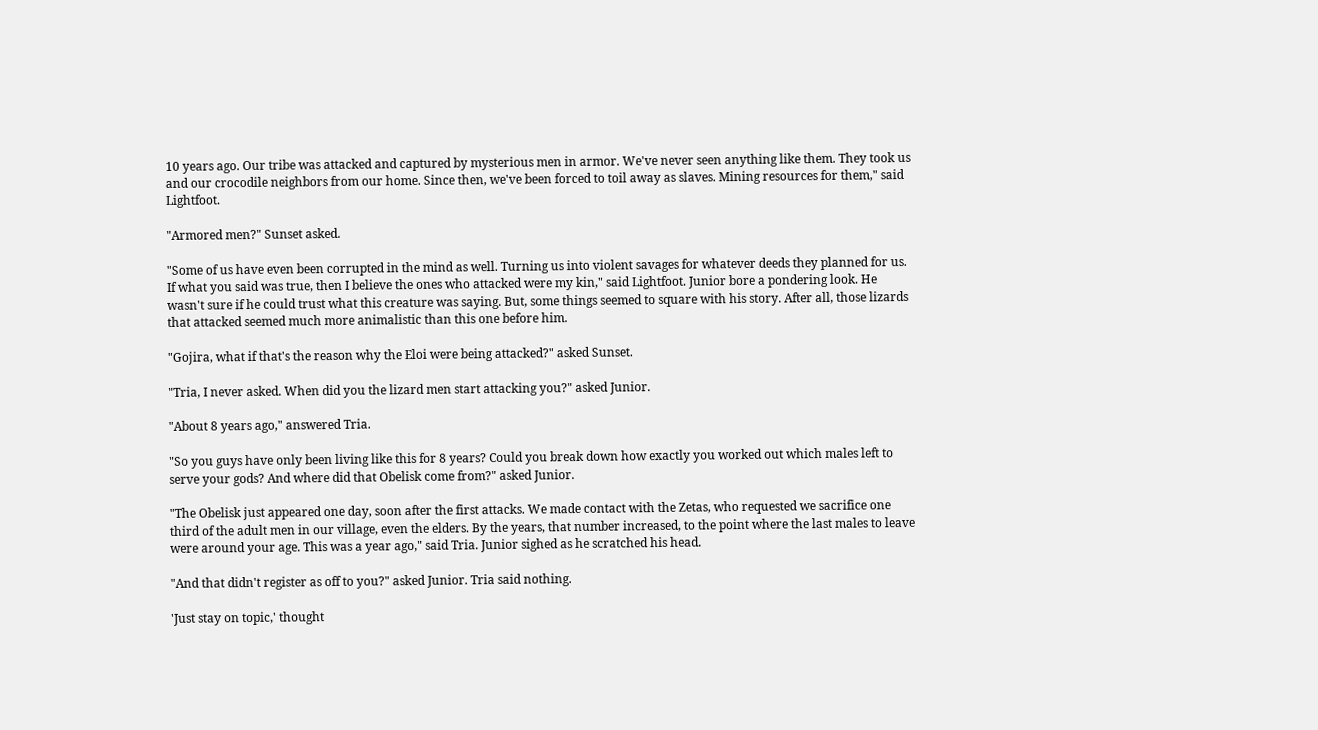10 years ago. Our tribe was attacked and captured by mysterious men in armor. We've never seen anything like them. They took us and our crocodile neighbors from our home. Since then, we've been forced to toil away as slaves. Mining resources for them," said Lightfoot.

"Armored men?" Sunset asked.

"Some of us have even been corrupted in the mind as well. Turning us into violent savages for whatever deeds they planned for us. If what you said was true, then I believe the ones who attacked were my kin," said Lightfoot. Junior bore a pondering look. He wasn't sure if he could trust what this creature was saying. But, some things seemed to square with his story. After all, those lizards that attacked seemed much more animalistic than this one before him.

"Gojira, what if that's the reason why the Eloi were being attacked?" asked Sunset.

"Tria, I never asked. When did you the lizard men start attacking you?" asked Junior.

"About 8 years ago," answered Tria.

"So you guys have only been living like this for 8 years? Could you break down how exactly you worked out which males left to serve your gods? And where did that Obelisk come from?" asked Junior.

"The Obelisk just appeared one day, soon after the first attacks. We made contact with the Zetas, who requested we sacrifice one third of the adult men in our village, even the elders. By the years, that number increased, to the point where the last males to leave were around your age. This was a year ago," said Tria. Junior sighed as he scratched his head.

"And that didn't register as off to you?" asked Junior. Tria said nothing.

'Just stay on topic,' thought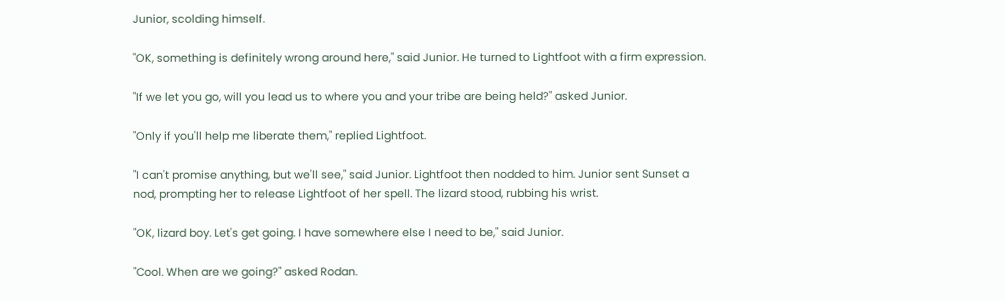Junior, scolding himself.

"OK, something is definitely wrong around here," said Junior. He turned to Lightfoot with a firm expression.

"If we let you go, will you lead us to where you and your tribe are being held?" asked Junior.

"Only if you'll help me liberate them," replied Lightfoot.

"I can't promise anything, but we'll see," said Junior. Lightfoot then nodded to him. Junior sent Sunset a nod, prompting her to release Lightfoot of her spell. The lizard stood, rubbing his wrist.

"OK, lizard boy. Let's get going. I have somewhere else I need to be," said Junior.

"Cool. When are we going?" asked Rodan.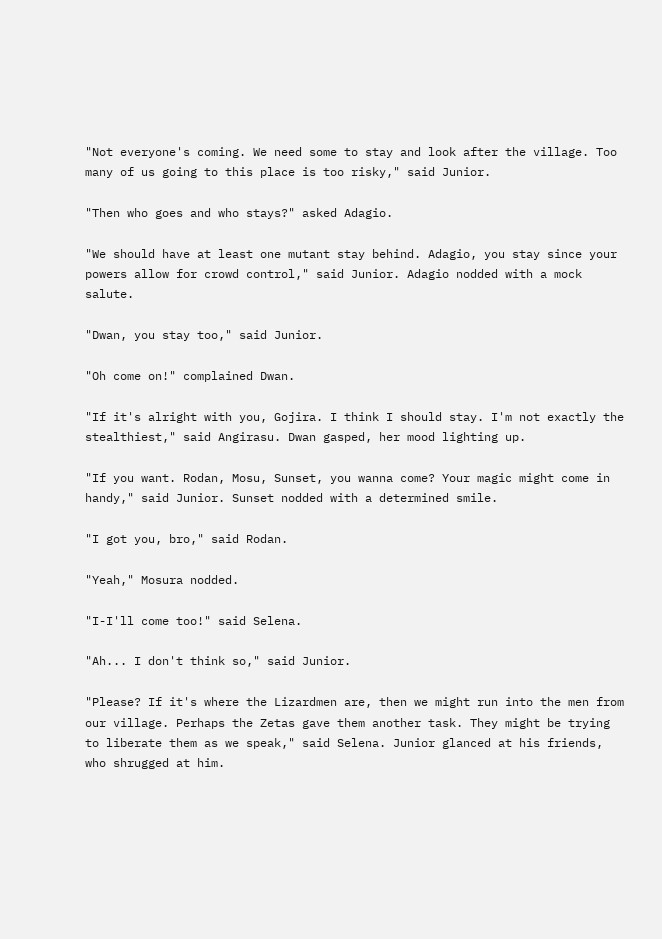"Not everyone's coming. We need some to stay and look after the village. Too many of us going to this place is too risky," said Junior.

"Then who goes and who stays?" asked Adagio.

"We should have at least one mutant stay behind. Adagio, you stay since your powers allow for crowd control," said Junior. Adagio nodded with a mock salute.

"Dwan, you stay too," said Junior.

"Oh come on!" complained Dwan.

"If it's alright with you, Gojira. I think I should stay. I'm not exactly the stealthiest," said Angirasu. Dwan gasped, her mood lighting up.

"If you want. Rodan, Mosu, Sunset, you wanna come? Your magic might come in handy," said Junior. Sunset nodded with a determined smile.

"I got you, bro," said Rodan.

"Yeah," Mosura nodded.

"I-I'll come too!" said Selena.

"Ah... I don't think so," said Junior.

"Please? If it's where the Lizardmen are, then we might run into the men from our village. Perhaps the Zetas gave them another task. They might be trying to liberate them as we speak," said Selena. Junior glanced at his friends, who shrugged at him.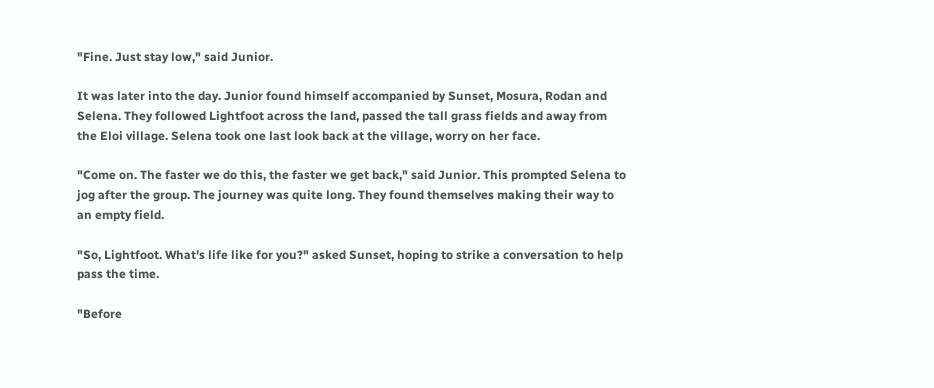"Fine. Just stay low," said Junior.

It was later into the day. Junior found himself accompanied by Sunset, Mosura, Rodan and Selena. They followed Lightfoot across the land, passed the tall grass fields and away from the Eloi village. Selena took one last look back at the village, worry on her face.

"Come on. The faster we do this, the faster we get back," said Junior. This prompted Selena to jog after the group. The journey was quite long. They found themselves making their way to an empty field.

"So, Lightfoot. What's life like for you?" asked Sunset, hoping to strike a conversation to help pass the time.

"Before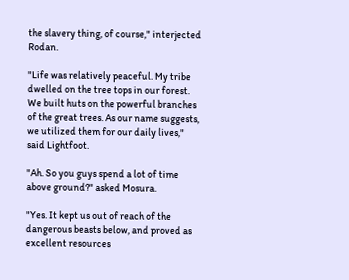the slavery thing, of course," interjected Rodan.

"Life was relatively peaceful. My tribe dwelled on the tree tops in our forest. We built huts on the powerful branches of the great trees. As our name suggests, we utilized them for our daily lives," said Lightfoot.

"Ah. So you guys spend a lot of time above ground?" asked Mosura.

"Yes. It kept us out of reach of the dangerous beasts below, and proved as excellent resources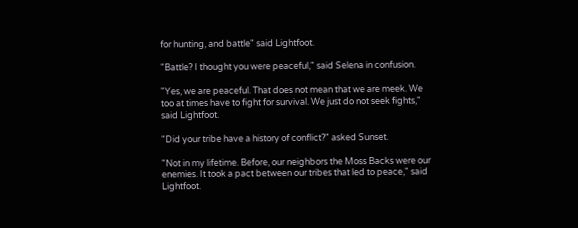for hunting, and battle" said Lightfoot.

"Battle? I thought you were peaceful," said Selena in confusion.

"Yes, we are peaceful. That does not mean that we are meek. We too at times have to fight for survival. We just do not seek fights," said Lightfoot.

"Did your tribe have a history of conflict?" asked Sunset.

"Not in my lifetime. Before, our neighbors the Moss Backs were our enemies. It took a pact between our tribes that led to peace," said Lightfoot.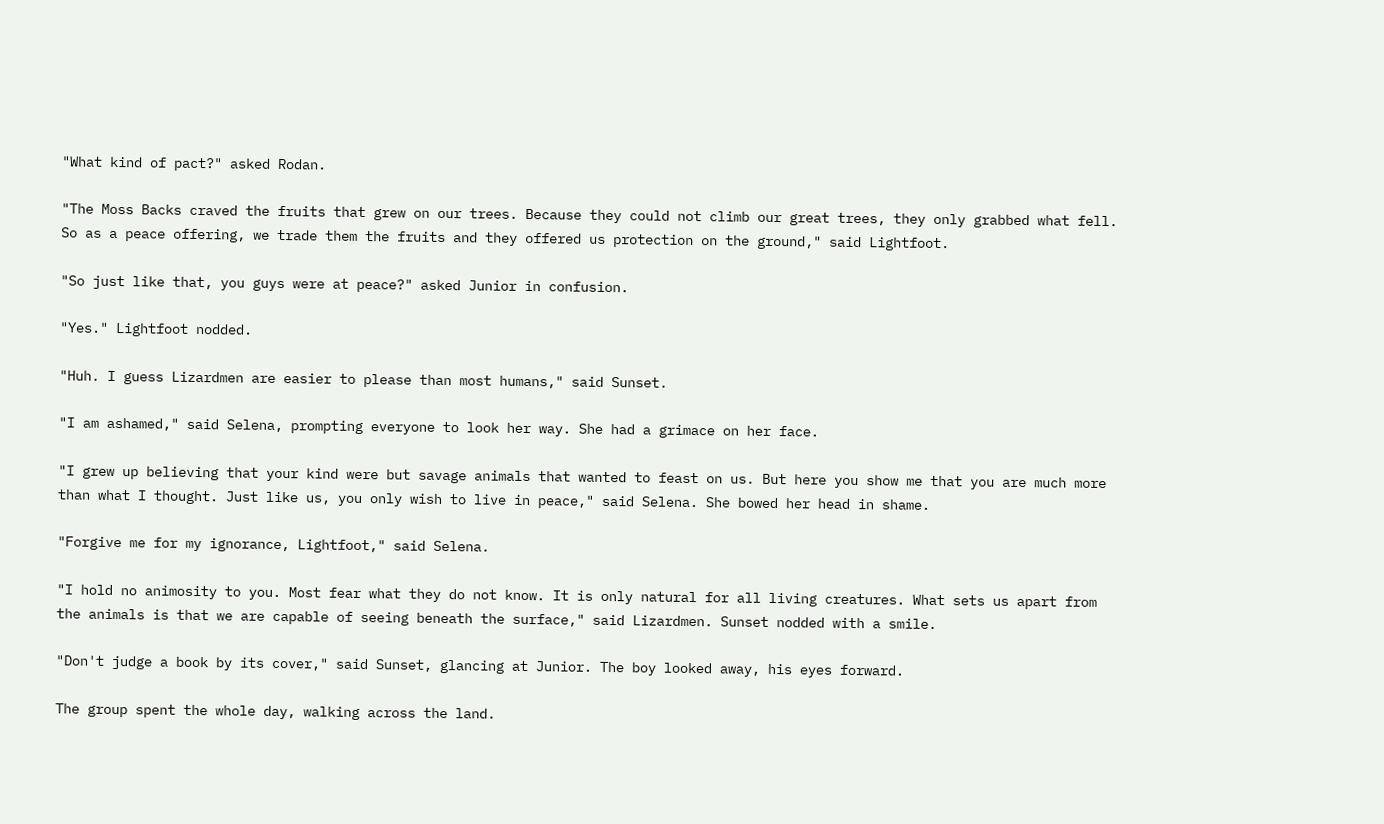"What kind of pact?" asked Rodan.

"The Moss Backs craved the fruits that grew on our trees. Because they could not climb our great trees, they only grabbed what fell. So as a peace offering, we trade them the fruits and they offered us protection on the ground," said Lightfoot.

"So just like that, you guys were at peace?" asked Junior in confusion.

"Yes." Lightfoot nodded.

"Huh. I guess Lizardmen are easier to please than most humans," said Sunset.

"I am ashamed," said Selena, prompting everyone to look her way. She had a grimace on her face.

"I grew up believing that your kind were but savage animals that wanted to feast on us. But here you show me that you are much more than what I thought. Just like us, you only wish to live in peace," said Selena. She bowed her head in shame.

"Forgive me for my ignorance, Lightfoot," said Selena.

"I hold no animosity to you. Most fear what they do not know. It is only natural for all living creatures. What sets us apart from the animals is that we are capable of seeing beneath the surface," said Lizardmen. Sunset nodded with a smile.

"Don't judge a book by its cover," said Sunset, glancing at Junior. The boy looked away, his eyes forward.

The group spent the whole day, walking across the land.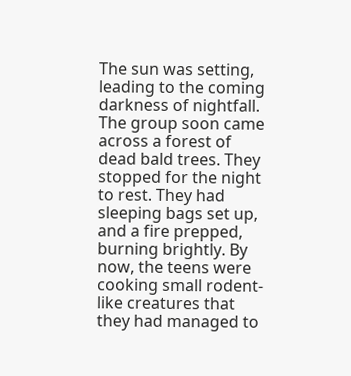The sun was setting, leading to the coming darkness of nightfall. The group soon came across a forest of dead bald trees. They stopped for the night to rest. They had sleeping bags set up, and a fire prepped, burning brightly. By now, the teens were cooking small rodent-like creatures that they had managed to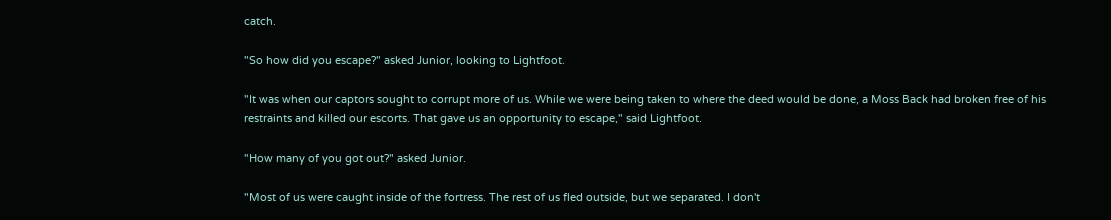catch.

"So how did you escape?" asked Junior, looking to Lightfoot.

"It was when our captors sought to corrupt more of us. While we were being taken to where the deed would be done, a Moss Back had broken free of his restraints and killed our escorts. That gave us an opportunity to escape," said Lightfoot.

"How many of you got out?" asked Junior.

"Most of us were caught inside of the fortress. The rest of us fled outside, but we separated. I don't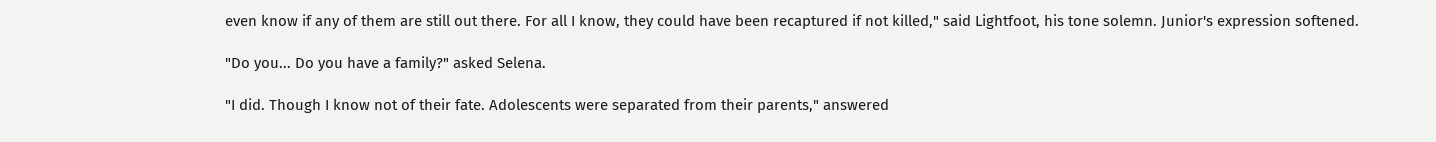even know if any of them are still out there. For all I know, they could have been recaptured if not killed," said Lightfoot, his tone solemn. Junior's expression softened.

"Do you... Do you have a family?" asked Selena.

"I did. Though I know not of their fate. Adolescents were separated from their parents," answered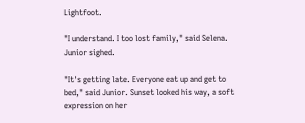Lightfoot.

"I understand. I too lost family," said Selena. Junior sighed.

"It's getting late. Everyone eat up and get to bed," said Junior. Sunset looked his way, a soft expression on her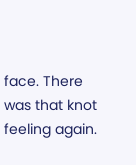face. There was that knot feeling again.